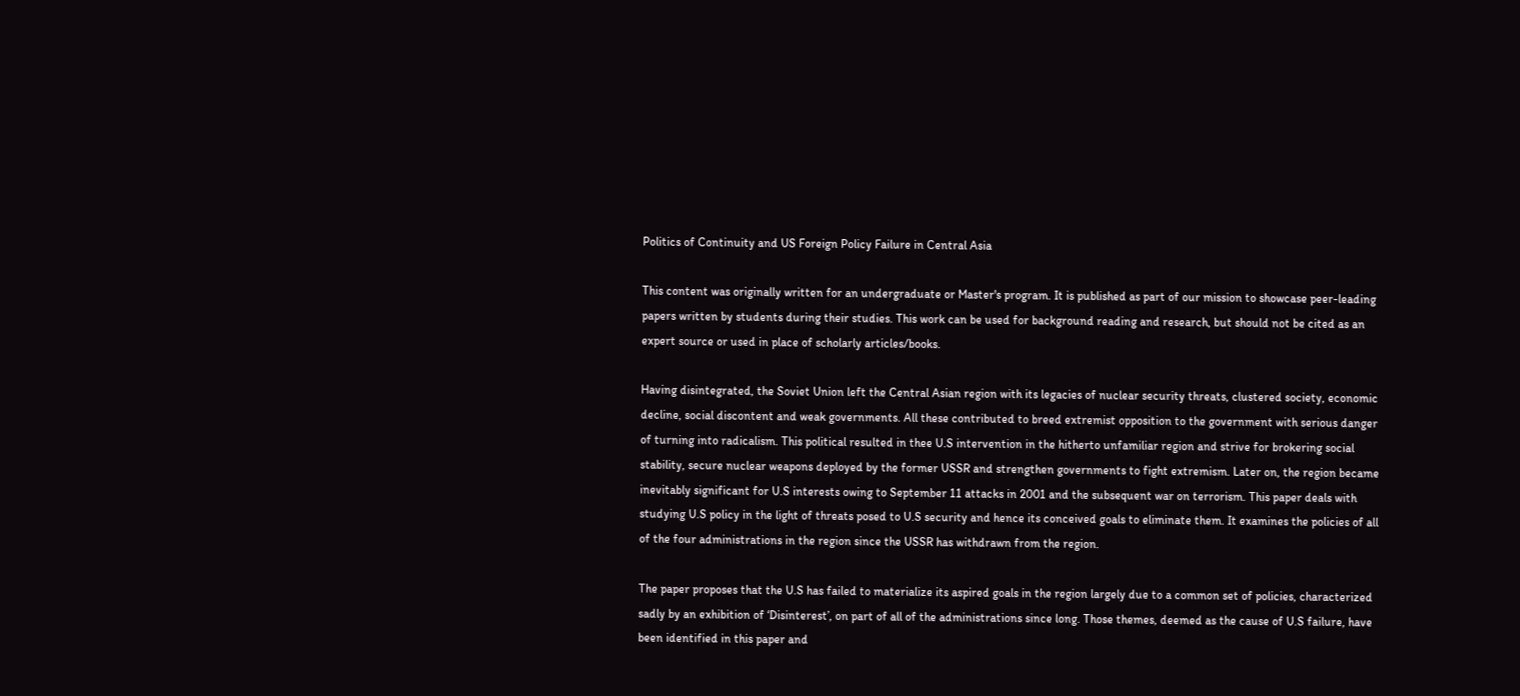Politics of Continuity and US Foreign Policy Failure in Central Asia

This content was originally written for an undergraduate or Master's program. It is published as part of our mission to showcase peer-leading papers written by students during their studies. This work can be used for background reading and research, but should not be cited as an expert source or used in place of scholarly articles/books.

Having disintegrated, the Soviet Union left the Central Asian region with its legacies of nuclear security threats, clustered society, economic decline, social discontent and weak governments. All these contributed to breed extremist opposition to the government with serious danger of turning into radicalism. This political resulted in thee U.S intervention in the hitherto unfamiliar region and strive for brokering social stability, secure nuclear weapons deployed by the former USSR and strengthen governments to fight extremism. Later on, the region became inevitably significant for U.S interests owing to September 11 attacks in 2001 and the subsequent war on terrorism. This paper deals with studying U.S policy in the light of threats posed to U.S security and hence its conceived goals to eliminate them. It examines the policies of all of the four administrations in the region since the USSR has withdrawn from the region.

The paper proposes that the U.S has failed to materialize its aspired goals in the region largely due to a common set of policies, characterized sadly by an exhibition of ‘Disinterest’, on part of all of the administrations since long. Those themes, deemed as the cause of U.S failure, have been identified in this paper and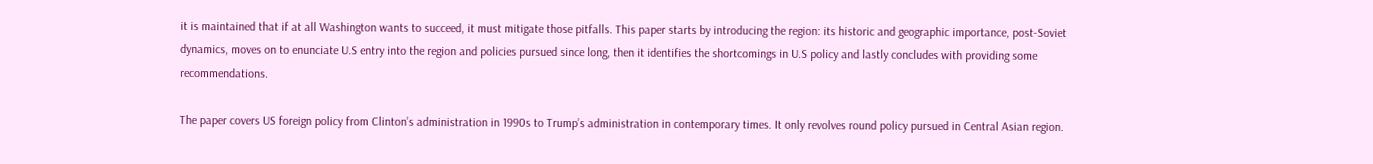it is maintained that if at all Washington wants to succeed, it must mitigate those pitfalls. This paper starts by introducing the region: its historic and geographic importance, post-Soviet dynamics, moves on to enunciate U.S entry into the region and policies pursued since long, then it identifies the shortcomings in U.S policy and lastly concludes with providing some recommendations.

The paper covers US foreign policy from Clinton’s administration in 1990s to Trump’s administration in contemporary times. It only revolves round policy pursued in Central Asian region.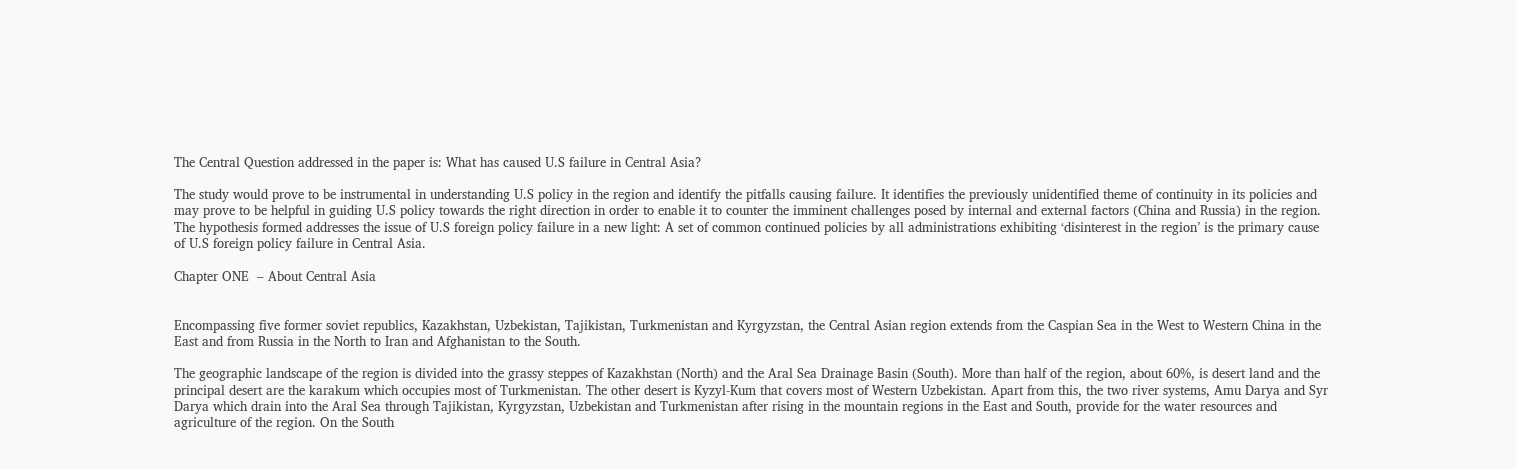The Central Question addressed in the paper is: What has caused U.S failure in Central Asia?

The study would prove to be instrumental in understanding U.S policy in the region and identify the pitfalls causing failure. It identifies the previously unidentified theme of continuity in its policies and may prove to be helpful in guiding U.S policy towards the right direction in order to enable it to counter the imminent challenges posed by internal and external factors (China and Russia) in the region. The hypothesis formed addresses the issue of U.S foreign policy failure in a new light: A set of common continued policies by all administrations exhibiting ‘disinterest in the region’ is the primary cause of U.S foreign policy failure in Central Asia.

Chapter ONE  – About Central Asia


Encompassing five former soviet republics, Kazakhstan, Uzbekistan, Tajikistan, Turkmenistan and Kyrgyzstan, the Central Asian region extends from the Caspian Sea in the West to Western China in the East and from Russia in the North to Iran and Afghanistan to the South.

The geographic landscape of the region is divided into the grassy steppes of Kazakhstan (North) and the Aral Sea Drainage Basin (South). More than half of the region, about 60%, is desert land and the principal desert are the karakum which occupies most of Turkmenistan. The other desert is Kyzyl-Kum that covers most of Western Uzbekistan. Apart from this, the two river systems, Amu Darya and Syr Darya which drain into the Aral Sea through Tajikistan, Kyrgyzstan, Uzbekistan and Turkmenistan after rising in the mountain regions in the East and South, provide for the water resources and agriculture of the region. On the South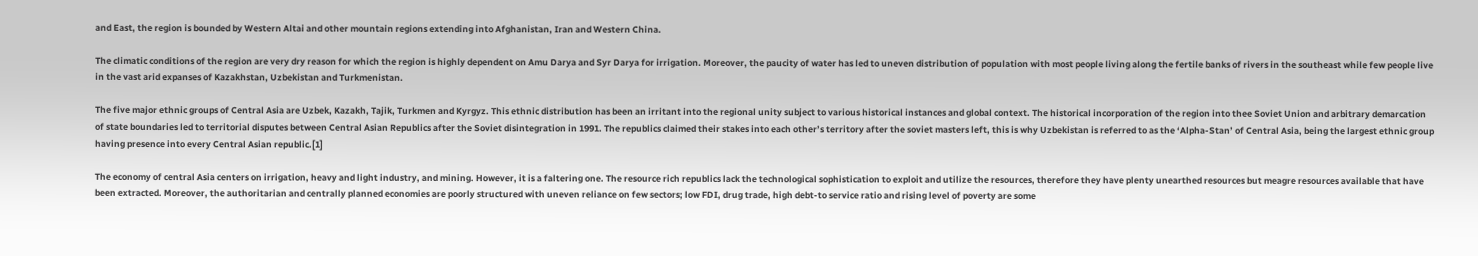and East, the region is bounded by Western Altai and other mountain regions extending into Afghanistan, Iran and Western China.

The climatic conditions of the region are very dry reason for which the region is highly dependent on Amu Darya and Syr Darya for irrigation. Moreover, the paucity of water has led to uneven distribution of population with most people living along the fertile banks of rivers in the southeast while few people live in the vast arid expanses of Kazakhstan, Uzbekistan and Turkmenistan.

The five major ethnic groups of Central Asia are Uzbek, Kazakh, Tajik, Turkmen and Kyrgyz. This ethnic distribution has been an irritant into the regional unity subject to various historical instances and global context. The historical incorporation of the region into thee Soviet Union and arbitrary demarcation of state boundaries led to territorial disputes between Central Asian Republics after the Soviet disintegration in 1991. The republics claimed their stakes into each other’s territory after the soviet masters left, this is why Uzbekistan is referred to as the ‘Alpha-Stan’ of Central Asia, being the largest ethnic group having presence into every Central Asian republic.[1]

The economy of central Asia centers on irrigation, heavy and light industry, and mining. However, it is a faltering one. The resource rich republics lack the technological sophistication to exploit and utilize the resources, therefore they have plenty unearthed resources but meagre resources available that have been extracted. Moreover, the authoritarian and centrally planned economies are poorly structured with uneven reliance on few sectors; low FDI, drug trade, high debt-to service ratio and rising level of poverty are some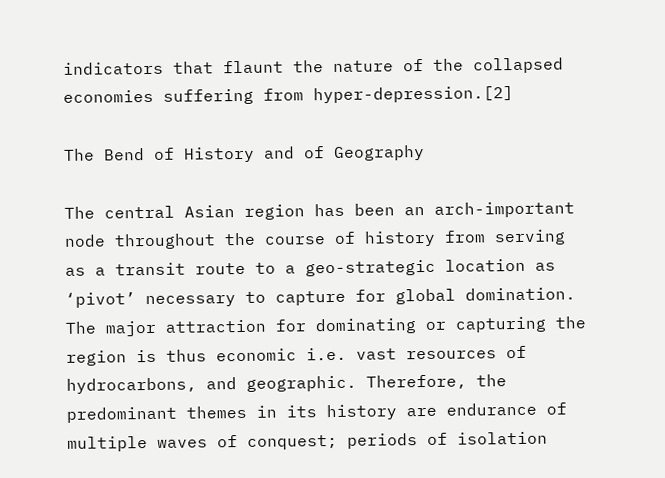indicators that flaunt the nature of the collapsed economies suffering from hyper-depression.[2]

The Bend of History and of Geography

The central Asian region has been an arch-important node throughout the course of history from serving as a transit route to a geo-strategic location as ‘pivot’ necessary to capture for global domination. The major attraction for dominating or capturing the region is thus economic i.e. vast resources of hydrocarbons, and geographic. Therefore, the predominant themes in its history are endurance of multiple waves of conquest; periods of isolation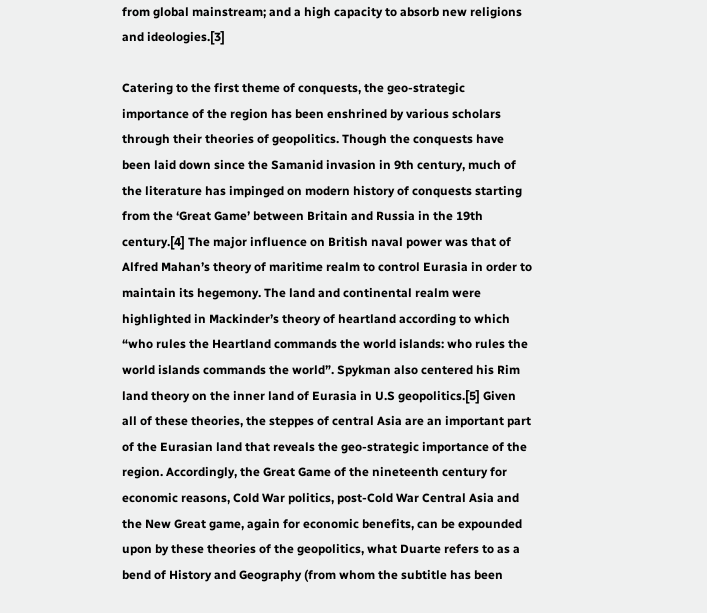from global mainstream; and a high capacity to absorb new religions and ideologies.[3]

Catering to the first theme of conquests, the geo-strategic importance of the region has been enshrined by various scholars through their theories of geopolitics. Though the conquests have been laid down since the Samanid invasion in 9th century, much of the literature has impinged on modern history of conquests starting from the ‘Great Game’ between Britain and Russia in the 19th century.[4] The major influence on British naval power was that of Alfred Mahan’s theory of maritime realm to control Eurasia in order to maintain its hegemony. The land and continental realm were highlighted in Mackinder’s theory of heartland according to which “who rules the Heartland commands the world islands: who rules the world islands commands the world”. Spykman also centered his Rim land theory on the inner land of Eurasia in U.S geopolitics.[5] Given all of these theories, the steppes of central Asia are an important part of the Eurasian land that reveals the geo-strategic importance of the region. Accordingly, the Great Game of the nineteenth century for economic reasons, Cold War politics, post-Cold War Central Asia and the New Great game, again for economic benefits, can be expounded upon by these theories of the geopolitics, what Duarte refers to as a bend of History and Geography (from whom the subtitle has been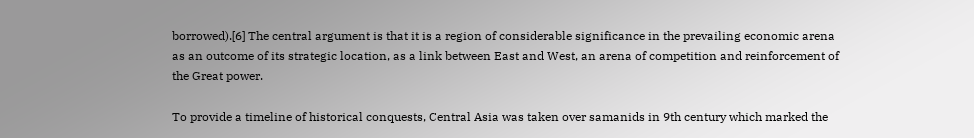borrowed).[6] The central argument is that it is a region of considerable significance in the prevailing economic arena as an outcome of its strategic location, as a link between East and West, an arena of competition and reinforcement of the Great power.

To provide a timeline of historical conquests, Central Asia was taken over samanids in 9th century which marked the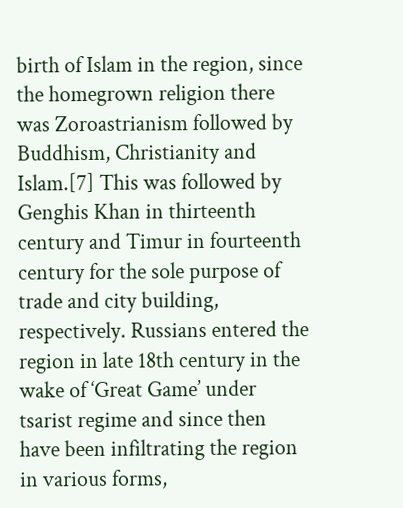birth of Islam in the region, since the homegrown religion there was Zoroastrianism followed by Buddhism, Christianity and Islam.[7] This was followed by Genghis Khan in thirteenth century and Timur in fourteenth century for the sole purpose of trade and city building, respectively. Russians entered the region in late 18th century in the wake of ‘Great Game’ under tsarist regime and since then have been infiltrating the region in various forms,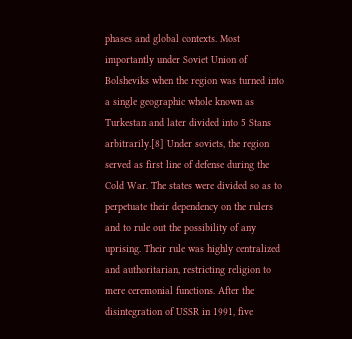phases and global contexts. Most importantly under Soviet Union of Bolsheviks when the region was turned into a single geographic whole known as Turkestan and later divided into 5 Stans arbitrarily.[8] Under soviets, the region served as first line of defense during the Cold War. The states were divided so as to perpetuate their dependency on the rulers and to rule out the possibility of any uprising. Their rule was highly centralized and authoritarian, restricting religion to mere ceremonial functions. After the disintegration of USSR in 1991, five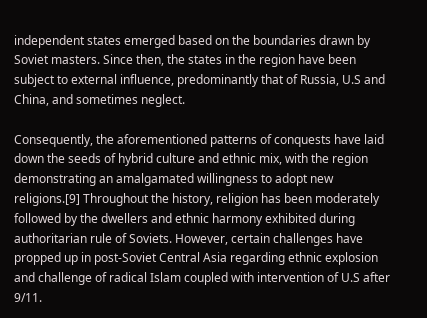independent states emerged based on the boundaries drawn by Soviet masters. Since then, the states in the region have been subject to external influence, predominantly that of Russia, U.S and China, and sometimes neglect.

Consequently, the aforementioned patterns of conquests have laid down the seeds of hybrid culture and ethnic mix, with the region demonstrating an amalgamated willingness to adopt new religions.[9] Throughout the history, religion has been moderately followed by the dwellers and ethnic harmony exhibited during authoritarian rule of Soviets. However, certain challenges have propped up in post-Soviet Central Asia regarding ethnic explosion and challenge of radical Islam coupled with intervention of U.S after 9/11.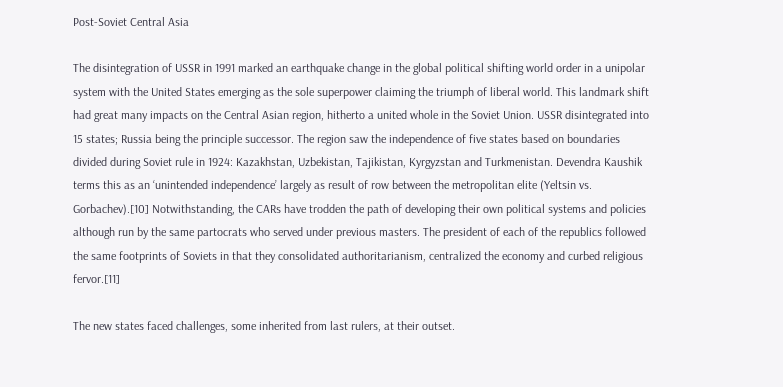Post-Soviet Central Asia

The disintegration of USSR in 1991 marked an earthquake change in the global political shifting world order in a unipolar system with the United States emerging as the sole superpower claiming the triumph of liberal world. This landmark shift had great many impacts on the Central Asian region, hitherto a united whole in the Soviet Union. USSR disintegrated into 15 states; Russia being the principle successor. The region saw the independence of five states based on boundaries divided during Soviet rule in 1924: Kazakhstan, Uzbekistan, Tajikistan, Kyrgyzstan and Turkmenistan. Devendra Kaushik terms this as an ‘unintended independence’ largely as result of row between the metropolitan elite (Yeltsin vs. Gorbachev).[10] Notwithstanding, the CARs have trodden the path of developing their own political systems and policies although run by the same partocrats who served under previous masters. The president of each of the republics followed the same footprints of Soviets in that they consolidated authoritarianism, centralized the economy and curbed religious fervor.[11]

The new states faced challenges, some inherited from last rulers, at their outset.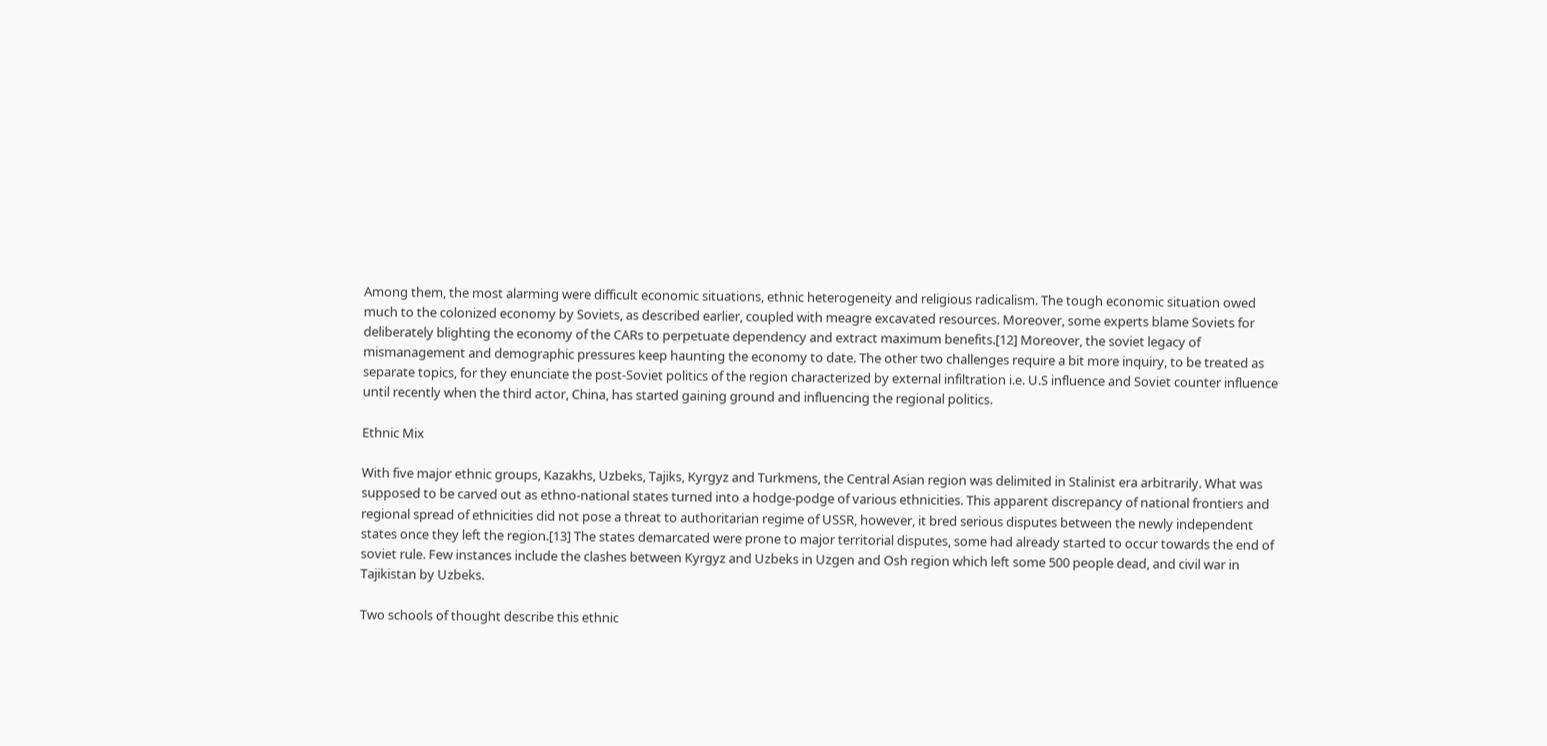Among them, the most alarming were difficult economic situations, ethnic heterogeneity and religious radicalism. The tough economic situation owed much to the colonized economy by Soviets, as described earlier, coupled with meagre excavated resources. Moreover, some experts blame Soviets for deliberately blighting the economy of the CARs to perpetuate dependency and extract maximum benefits.[12] Moreover, the soviet legacy of mismanagement and demographic pressures keep haunting the economy to date. The other two challenges require a bit more inquiry, to be treated as separate topics, for they enunciate the post-Soviet politics of the region characterized by external infiltration i.e. U.S influence and Soviet counter influence until recently when the third actor, China, has started gaining ground and influencing the regional politics.

Ethnic Mix

With five major ethnic groups, Kazakhs, Uzbeks, Tajiks, Kyrgyz and Turkmens, the Central Asian region was delimited in Stalinist era arbitrarily. What was supposed to be carved out as ethno-national states turned into a hodge-podge of various ethnicities. This apparent discrepancy of national frontiers and regional spread of ethnicities did not pose a threat to authoritarian regime of USSR, however, it bred serious disputes between the newly independent states once they left the region.[13] The states demarcated were prone to major territorial disputes, some had already started to occur towards the end of soviet rule. Few instances include the clashes between Kyrgyz and Uzbeks in Uzgen and Osh region which left some 500 people dead, and civil war in Tajikistan by Uzbeks.

Two schools of thought describe this ethnic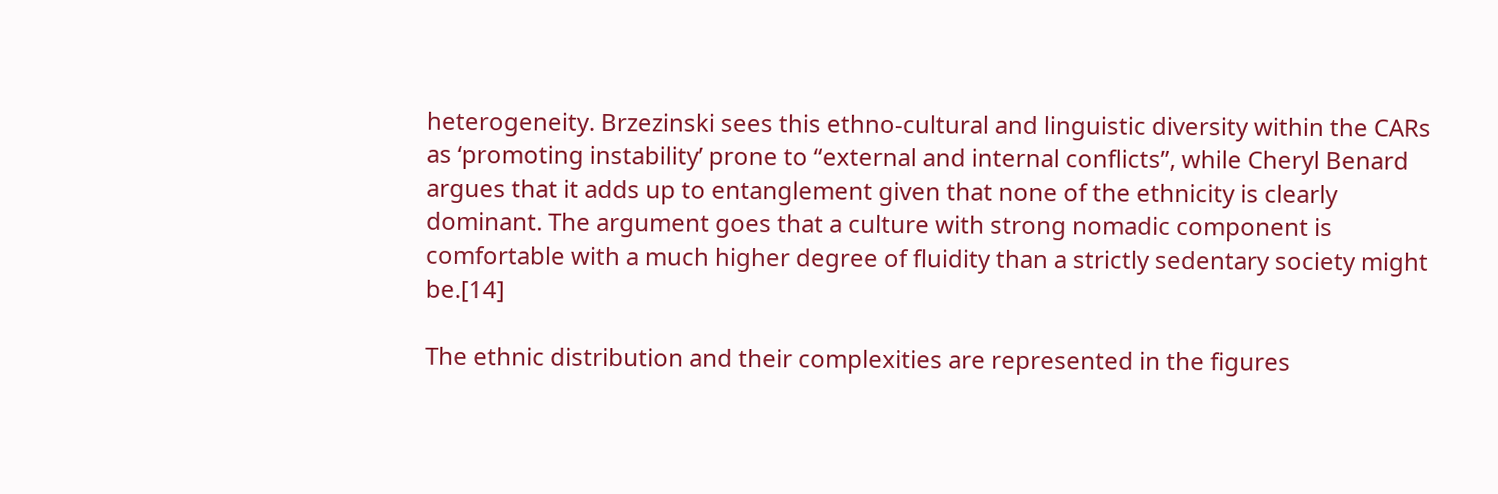heterogeneity. Brzezinski sees this ethno-cultural and linguistic diversity within the CARs as ‘promoting instability’ prone to “external and internal conflicts”, while Cheryl Benard argues that it adds up to entanglement given that none of the ethnicity is clearly dominant. The argument goes that a culture with strong nomadic component is comfortable with a much higher degree of fluidity than a strictly sedentary society might be.[14]

The ethnic distribution and their complexities are represented in the figures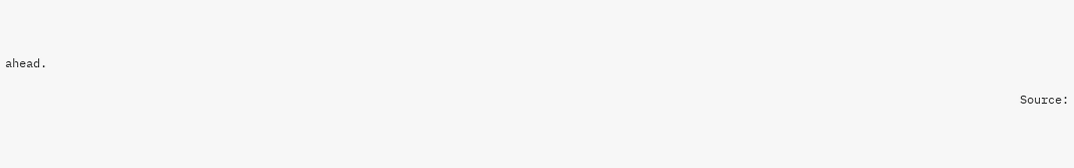ahead.

                                                                                                                                                 Source: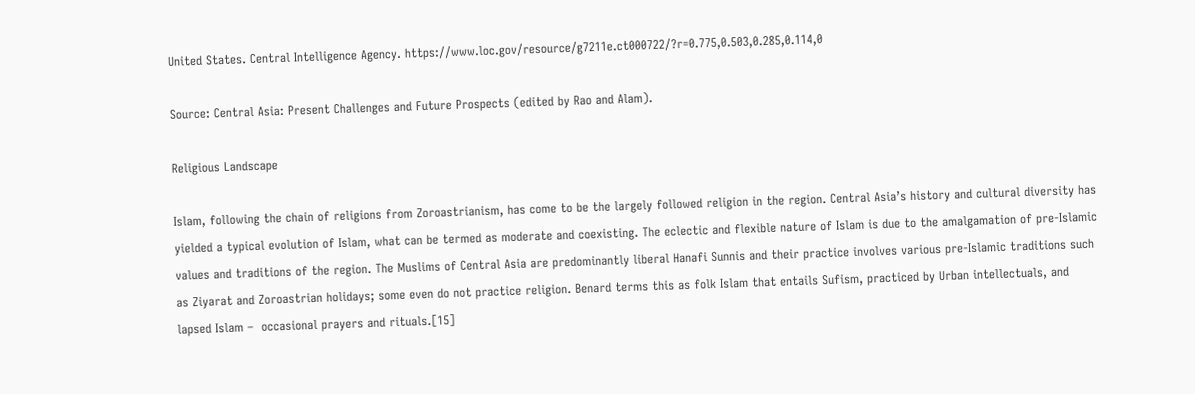United States. Central Intelligence Agency. https://www.loc.gov/resource/g7211e.ct000722/?r=0.775,0.503,0.285,0.114,0

Source: Central Asia: Present Challenges and Future Prospects (edited by Rao and Alam).

Religious Landscape

Islam, following the chain of religions from Zoroastrianism, has come to be the largely followed religion in the region. Central Asia’s history and cultural diversity has yielded a typical evolution of Islam, what can be termed as moderate and coexisting. The eclectic and flexible nature of Islam is due to the amalgamation of pre-Islamic values and traditions of the region. The Muslims of Central Asia are predominantly liberal Hanafi Sunnis and their practice involves various pre-Islamic traditions such as Ziyarat and Zoroastrian holidays; some even do not practice religion. Benard terms this as folk Islam that entails Sufism, practiced by Urban intellectuals, and lapsed Islam –  occasional prayers and rituals.[15]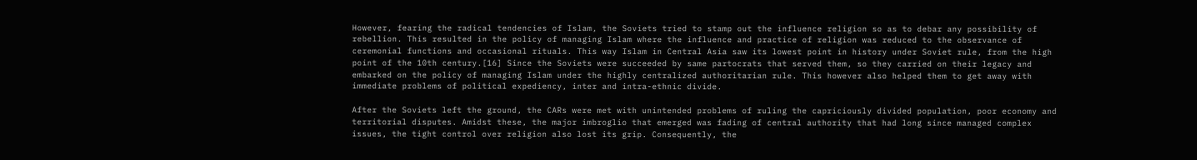However, fearing the radical tendencies of Islam, the Soviets tried to stamp out the influence religion so as to debar any possibility of rebellion. This resulted in the policy of managing Islam where the influence and practice of religion was reduced to the observance of ceremonial functions and occasional rituals. This way Islam in Central Asia saw its lowest point in history under Soviet rule, from the high point of the 10th century.[16] Since the Soviets were succeeded by same partocrats that served them, so they carried on their legacy and embarked on the policy of managing Islam under the highly centralized authoritarian rule. This however also helped them to get away with immediate problems of political expediency, inter and intra-ethnic divide.

After the Soviets left the ground, the CARs were met with unintended problems of ruling the capriciously divided population, poor economy and territorial disputes. Amidst these, the major imbroglio that emerged was fading of central authority that had long since managed complex issues, the tight control over religion also lost its grip. Consequently, the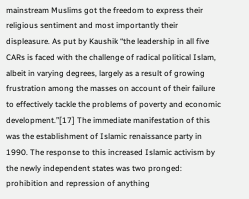mainstream Muslims got the freedom to express their religious sentiment and most importantly their displeasure. As put by Kaushik “the leadership in all five CARs is faced with the challenge of radical political Islam, albeit in varying degrees, largely as a result of growing frustration among the masses on account of their failure to effectively tackle the problems of poverty and economic development.”[17] The immediate manifestation of this was the establishment of Islamic renaissance party in 1990. The response to this increased Islamic activism by the newly independent states was two pronged: prohibition and repression of anything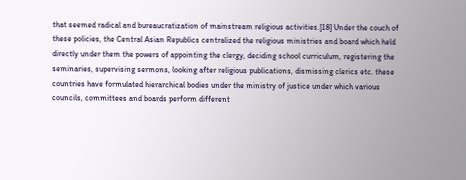that seemed radical and bureaucratization of mainstream religious activities.[18] Under the couch of these policies, the Central Asian Republics centralized the religious ministries and board which held directly under them the powers of appointing the clergy, deciding school curriculum, registering the seminaries, supervising sermons, looking after religious publications, dismissing clerics etc. these countries have formulated hierarchical bodies under the ministry of justice under which various councils, committees and boards perform different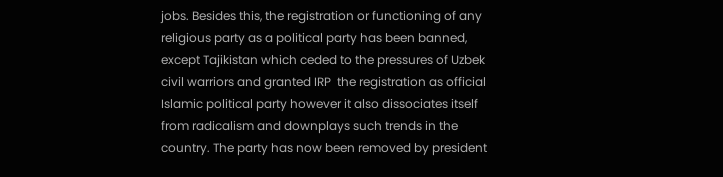jobs. Besides this, the registration or functioning of any religious party as a political party has been banned, except Tajikistan which ceded to the pressures of Uzbek civil warriors and granted IRP  the registration as official Islamic political party however it also dissociates itself from radicalism and downplays such trends in the country. The party has now been removed by president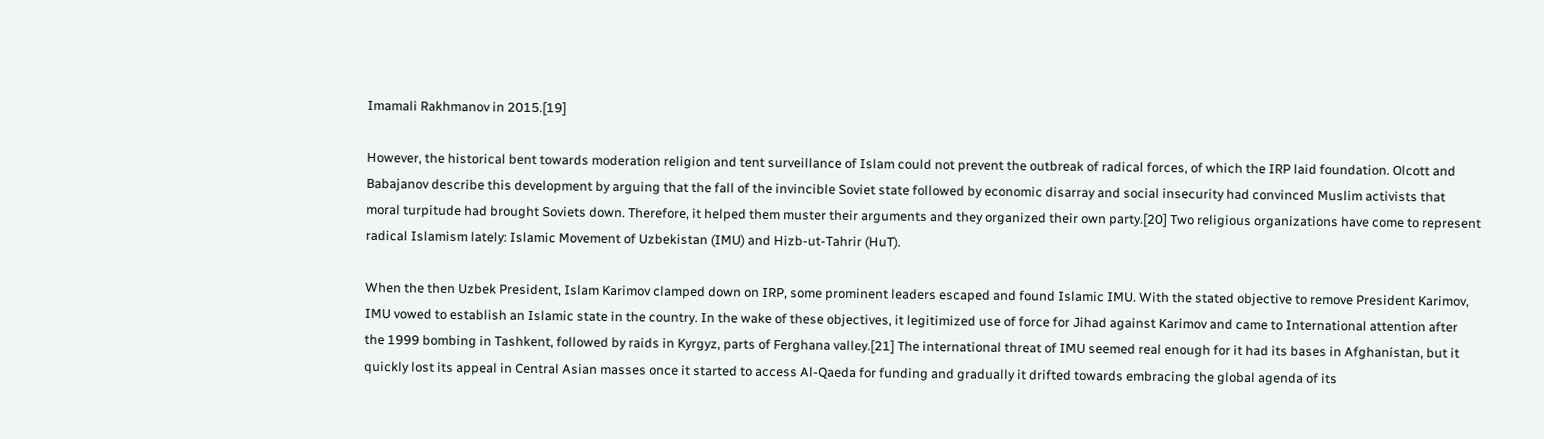Imamali Rakhmanov in 2015.[19]

However, the historical bent towards moderation religion and tent surveillance of Islam could not prevent the outbreak of radical forces, of which the IRP laid foundation. Olcott and Babajanov describe this development by arguing that the fall of the invincible Soviet state followed by economic disarray and social insecurity had convinced Muslim activists that moral turpitude had brought Soviets down. Therefore, it helped them muster their arguments and they organized their own party.[20] Two religious organizations have come to represent radical Islamism lately: Islamic Movement of Uzbekistan (IMU) and Hizb-ut-Tahrir (HuT).

When the then Uzbek President, Islam Karimov clamped down on IRP, some prominent leaders escaped and found Islamic IMU. With the stated objective to remove President Karimov, IMU vowed to establish an Islamic state in the country. In the wake of these objectives, it legitimized use of force for Jihad against Karimov and came to International attention after the 1999 bombing in Tashkent, followed by raids in Kyrgyz, parts of Ferghana valley.[21] The international threat of IMU seemed real enough for it had its bases in Afghanistan, but it quickly lost its appeal in Central Asian masses once it started to access Al-Qaeda for funding and gradually it drifted towards embracing the global agenda of its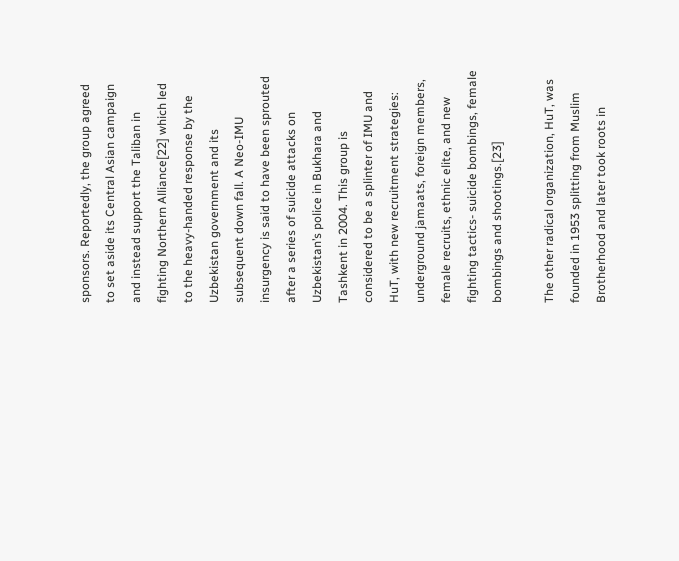sponsors. Reportedly, the group agreed to set aside its Central Asian campaign and instead support the Taliban in fighting Northern Alliance[22] which led to the heavy-handed response by the Uzbekistan government and its subsequent down fall. A Neo-IMU insurgency is said to have been sprouted after a series of suicide attacks on Uzbekistan’s police in Bukhara and Tashkent in 2004. This group is considered to be a splinter of IMU and HuT, with new recruitment strategies: underground jamaats, foreign members, female recruits, ethnic elite, and new fighting tactics- suicide bombings, female bombings and shootings.[23]

The other radical organization, HuT, was founded in 1953 splitting from Muslim Brotherhood and later took roots in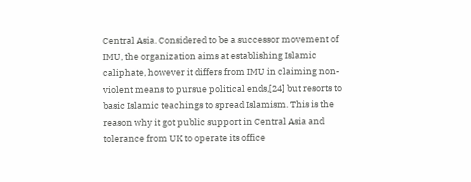Central Asia. Considered to be a successor movement of IMU, the organization aims at establishing Islamic caliphate, however it differs from IMU in claiming non-violent means to pursue political ends,[24] but resorts to basic Islamic teachings to spread Islamism. This is the reason why it got public support in Central Asia and tolerance from UK to operate its office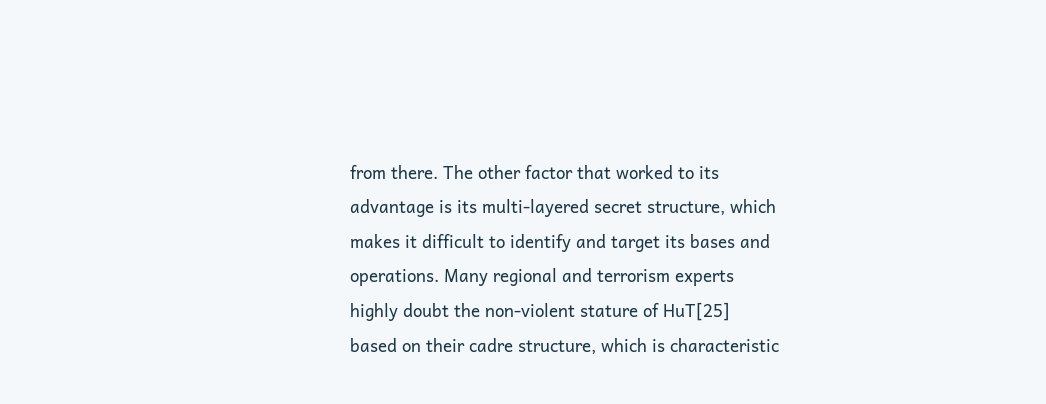from there. The other factor that worked to its advantage is its multi-layered secret structure, which makes it difficult to identify and target its bases and operations. Many regional and terrorism experts highly doubt the non-violent stature of HuT[25] based on their cadre structure, which is characteristic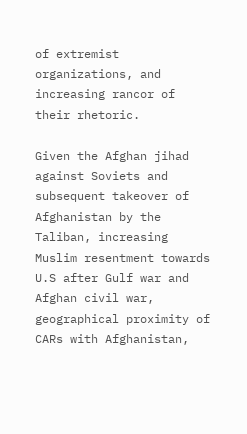of extremist organizations, and increasing rancor of their rhetoric.

Given the Afghan jihad against Soviets and subsequent takeover of Afghanistan by the Taliban, increasing Muslim resentment towards U.S after Gulf war and Afghan civil war, geographical proximity of CARs with Afghanistan,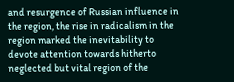and resurgence of Russian influence in the region, the rise in radicalism in the region marked the inevitability to devote attention towards hitherto neglected but vital region of the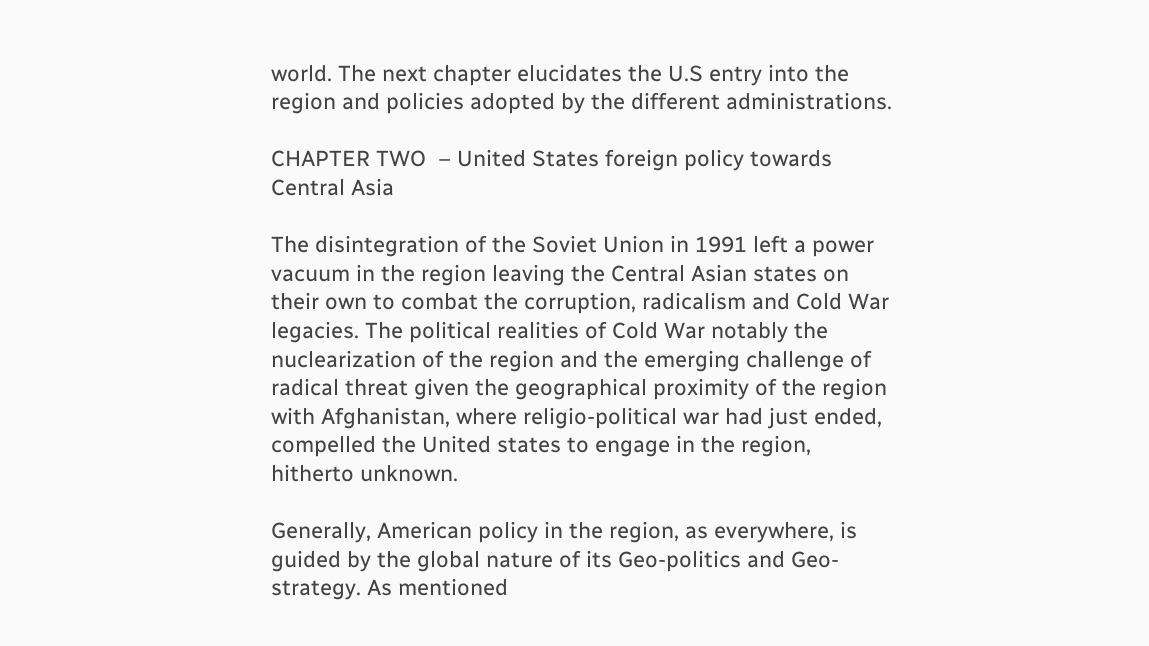world. The next chapter elucidates the U.S entry into the region and policies adopted by the different administrations.

CHAPTER TWO  – United States foreign policy towards Central Asia

The disintegration of the Soviet Union in 1991 left a power vacuum in the region leaving the Central Asian states on their own to combat the corruption, radicalism and Cold War legacies. The political realities of Cold War notably the nuclearization of the region and the emerging challenge of radical threat given the geographical proximity of the region with Afghanistan, where religio-political war had just ended, compelled the United states to engage in the region, hitherto unknown.

Generally, American policy in the region, as everywhere, is guided by the global nature of its Geo-politics and Geo-strategy. As mentioned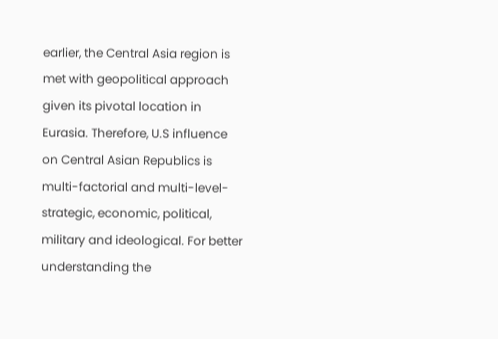earlier, the Central Asia region is met with geopolitical approach given its pivotal location in Eurasia. Therefore, U.S influence on Central Asian Republics is multi-factorial and multi-level- strategic, economic, political, military and ideological. For better understanding the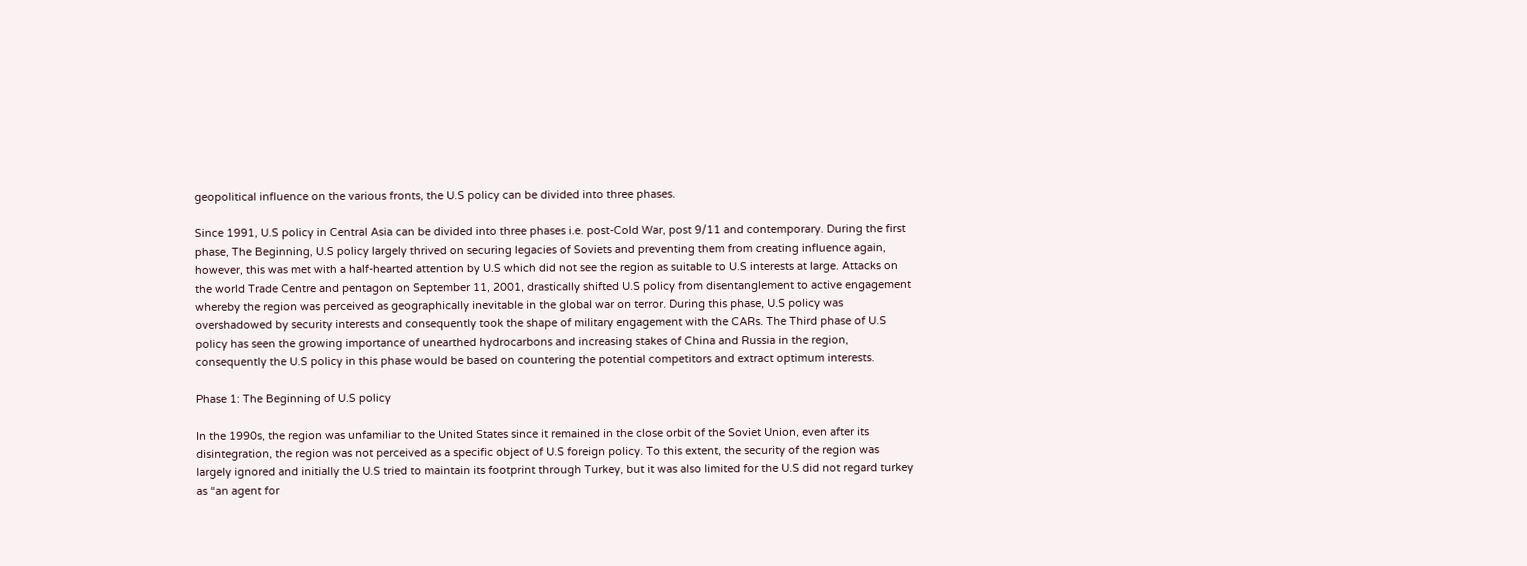geopolitical influence on the various fronts, the U.S policy can be divided into three phases.

Since 1991, U.S policy in Central Asia can be divided into three phases i.e. post-Cold War, post 9/11 and contemporary. During the first phase, The Beginning, U.S policy largely thrived on securing legacies of Soviets and preventing them from creating influence again, however, this was met with a half-hearted attention by U.S which did not see the region as suitable to U.S interests at large. Attacks on the world Trade Centre and pentagon on September 11, 2001, drastically shifted U.S policy from disentanglement to active engagement whereby the region was perceived as geographically inevitable in the global war on terror. During this phase, U.S policy was overshadowed by security interests and consequently took the shape of military engagement with the CARs. The Third phase of U.S policy has seen the growing importance of unearthed hydrocarbons and increasing stakes of China and Russia in the region, consequently the U.S policy in this phase would be based on countering the potential competitors and extract optimum interests.

Phase 1: The Beginning of U.S policy

In the 1990s, the region was unfamiliar to the United States since it remained in the close orbit of the Soviet Union, even after its disintegration, the region was not perceived as a specific object of U.S foreign policy. To this extent, the security of the region was largely ignored and initially the U.S tried to maintain its footprint through Turkey, but it was also limited for the U.S did not regard turkey as “an agent for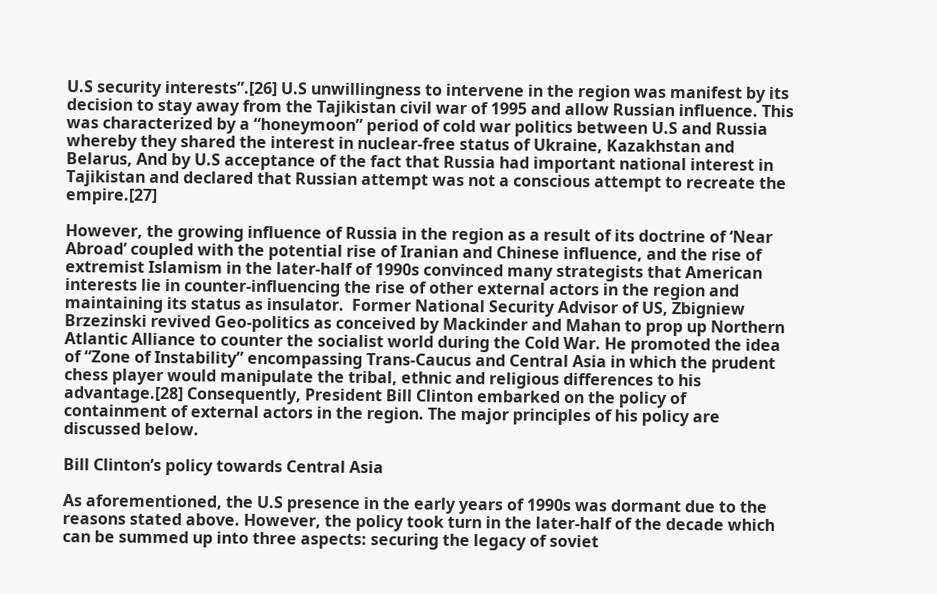U.S security interests”.[26] U.S unwillingness to intervene in the region was manifest by its decision to stay away from the Tajikistan civil war of 1995 and allow Russian influence. This was characterized by a “honeymoon” period of cold war politics between U.S and Russia whereby they shared the interest in nuclear-free status of Ukraine, Kazakhstan and Belarus, And by U.S acceptance of the fact that Russia had important national interest in Tajikistan and declared that Russian attempt was not a conscious attempt to recreate the empire.[27]

However, the growing influence of Russia in the region as a result of its doctrine of ‘Near Abroad’ coupled with the potential rise of Iranian and Chinese influence, and the rise of extremist Islamism in the later-half of 1990s convinced many strategists that American interests lie in counter-influencing the rise of other external actors in the region and maintaining its status as insulator.  Former National Security Advisor of US, Zbigniew Brzezinski revived Geo-politics as conceived by Mackinder and Mahan to prop up Northern Atlantic Alliance to counter the socialist world during the Cold War. He promoted the idea of “Zone of Instability” encompassing Trans-Caucus and Central Asia in which the prudent chess player would manipulate the tribal, ethnic and religious differences to his advantage.[28] Consequently, President Bill Clinton embarked on the policy of containment of external actors in the region. The major principles of his policy are discussed below.

Bill Clinton’s policy towards Central Asia

As aforementioned, the U.S presence in the early years of 1990s was dormant due to the reasons stated above. However, the policy took turn in the later-half of the decade which can be summed up into three aspects: securing the legacy of soviet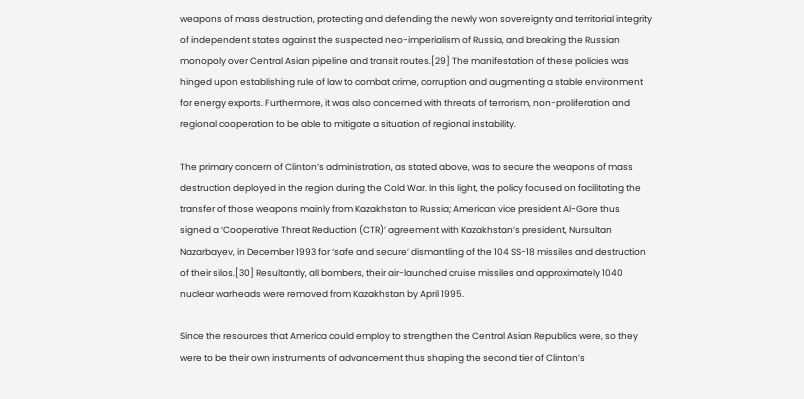weapons of mass destruction, protecting and defending the newly won sovereignty and territorial integrity of independent states against the suspected neo-imperialism of Russia, and breaking the Russian monopoly over Central Asian pipeline and transit routes.[29] The manifestation of these policies was hinged upon establishing rule of law to combat crime, corruption and augmenting a stable environment for energy exports. Furthermore, it was also concerned with threats of terrorism, non-proliferation and regional cooperation to be able to mitigate a situation of regional instability.

The primary concern of Clinton’s administration, as stated above, was to secure the weapons of mass destruction deployed in the region during the Cold War. In this light, the policy focused on facilitating the transfer of those weapons mainly from Kazakhstan to Russia; American vice president Al-Gore thus signed a ‘Cooperative Threat Reduction (CTR)’ agreement with Kazakhstan’s president, Nursultan Nazarbayev, in December 1993 for ‘safe and secure’ dismantling of the 104 SS-18 missiles and destruction of their silos.[30] Resultantly, all bombers, their air-launched cruise missiles and approximately 1040 nuclear warheads were removed from Kazakhstan by April 1995.

Since the resources that America could employ to strengthen the Central Asian Republics were, so they were to be their own instruments of advancement thus shaping the second tier of Clinton’s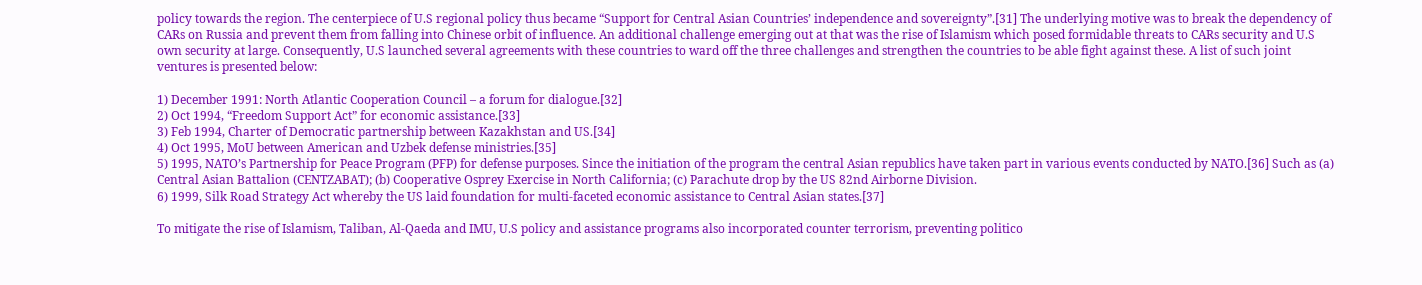policy towards the region. The centerpiece of U.S regional policy thus became “Support for Central Asian Countries’ independence and sovereignty”.[31] The underlying motive was to break the dependency of CARs on Russia and prevent them from falling into Chinese orbit of influence. An additional challenge emerging out at that was the rise of Islamism which posed formidable threats to CARs security and U.S own security at large. Consequently, U.S launched several agreements with these countries to ward off the three challenges and strengthen the countries to be able fight against these. A list of such joint ventures is presented below:

1) December 1991: North Atlantic Cooperation Council – a forum for dialogue.[32]
2) Oct 1994, “Freedom Support Act” for economic assistance.[33]
3) Feb 1994, Charter of Democratic partnership between Kazakhstan and US.[34]
4) Oct 1995, MoU between American and Uzbek defense ministries.[35]
5) 1995, NATO’s Partnership for Peace Program (PFP) for defense purposes. Since the initiation of the program the central Asian republics have taken part in various events conducted by NATO.[36] Such as (a) Central Asian Battalion (CENTZABAT); (b) Cooperative Osprey Exercise in North California; (c) Parachute drop by the US 82nd Airborne Division.
6) 1999, Silk Road Strategy Act whereby the US laid foundation for multi-faceted economic assistance to Central Asian states.[37]

To mitigate the rise of Islamism, Taliban, Al-Qaeda and IMU, U.S policy and assistance programs also incorporated counter terrorism, preventing politico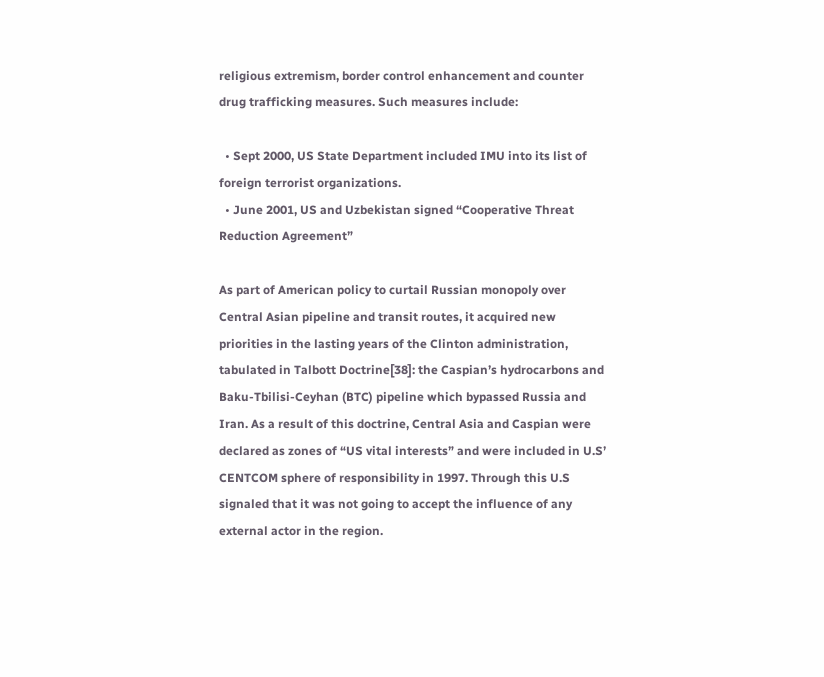religious extremism, border control enhancement and counter drug trafficking measures. Such measures include:

  • Sept 2000, US State Department included IMU into its list of foreign terrorist organizations.
  • June 2001, US and Uzbekistan signed “Cooperative Threat Reduction Agreement”

As part of American policy to curtail Russian monopoly over Central Asian pipeline and transit routes, it acquired new priorities in the lasting years of the Clinton administration, tabulated in Talbott Doctrine[38]: the Caspian’s hydrocarbons and Baku-Tbilisi-Ceyhan (BTC) pipeline which bypassed Russia and Iran. As a result of this doctrine, Central Asia and Caspian were declared as zones of “US vital interests” and were included in U.S’ CENTCOM sphere of responsibility in 1997. Through this U.S signaled that it was not going to accept the influence of any external actor in the region.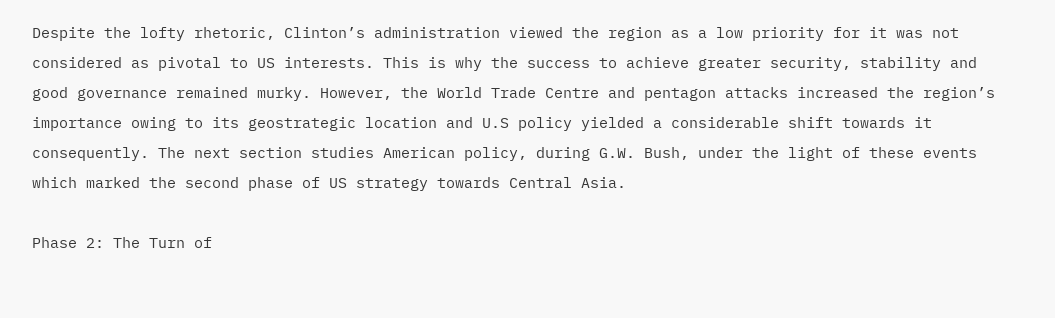Despite the lofty rhetoric, Clinton’s administration viewed the region as a low priority for it was not considered as pivotal to US interests. This is why the success to achieve greater security, stability and good governance remained murky. However, the World Trade Centre and pentagon attacks increased the region’s importance owing to its geostrategic location and U.S policy yielded a considerable shift towards it consequently. The next section studies American policy, during G.W. Bush, under the light of these events which marked the second phase of US strategy towards Central Asia.

Phase 2: The Turn of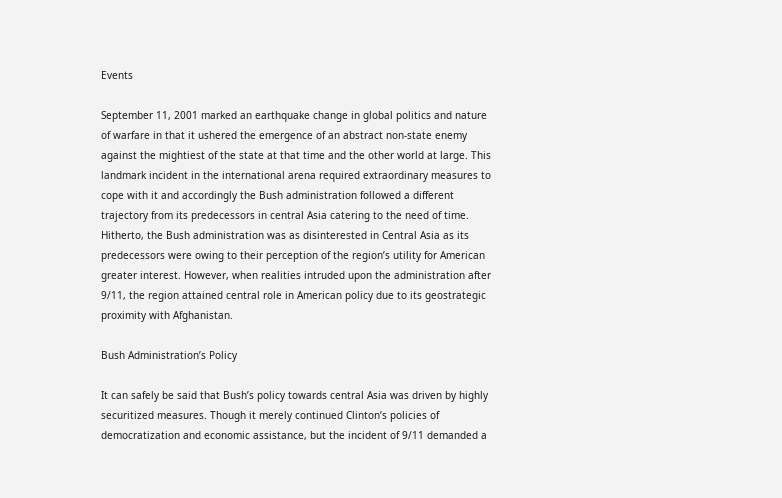Events

September 11, 2001 marked an earthquake change in global politics and nature of warfare in that it ushered the emergence of an abstract non-state enemy against the mightiest of the state at that time and the other world at large. This landmark incident in the international arena required extraordinary measures to cope with it and accordingly the Bush administration followed a different trajectory from its predecessors in central Asia catering to the need of time. Hitherto, the Bush administration was as disinterested in Central Asia as its predecessors were owing to their perception of the region’s utility for American greater interest. However, when realities intruded upon the administration after 9/11, the region attained central role in American policy due to its geostrategic proximity with Afghanistan.

Bush Administration’s Policy

It can safely be said that Bush’s policy towards central Asia was driven by highly securitized measures. Though it merely continued Clinton’s policies of democratization and economic assistance, but the incident of 9/11 demanded a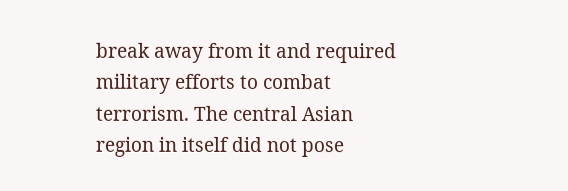break away from it and required military efforts to combat terrorism. The central Asian region in itself did not pose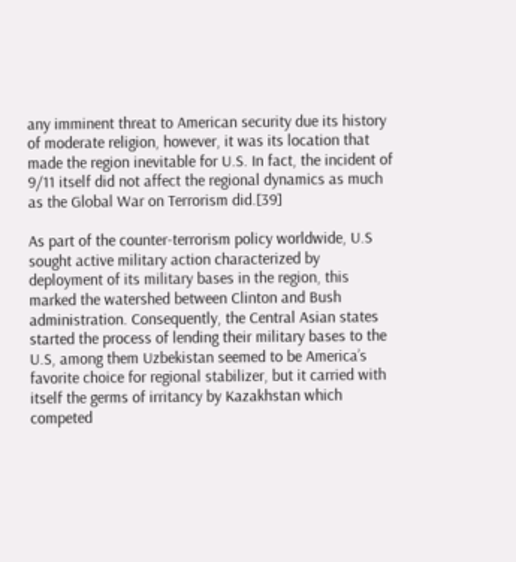any imminent threat to American security due its history of moderate religion, however, it was its location that made the region inevitable for U.S. In fact, the incident of 9/11 itself did not affect the regional dynamics as much as the Global War on Terrorism did.[39]

As part of the counter-terrorism policy worldwide, U.S sought active military action characterized by deployment of its military bases in the region, this marked the watershed between Clinton and Bush administration. Consequently, the Central Asian states started the process of lending their military bases to the U.S, among them Uzbekistan seemed to be America’s favorite choice for regional stabilizer, but it carried with itself the germs of irritancy by Kazakhstan which competed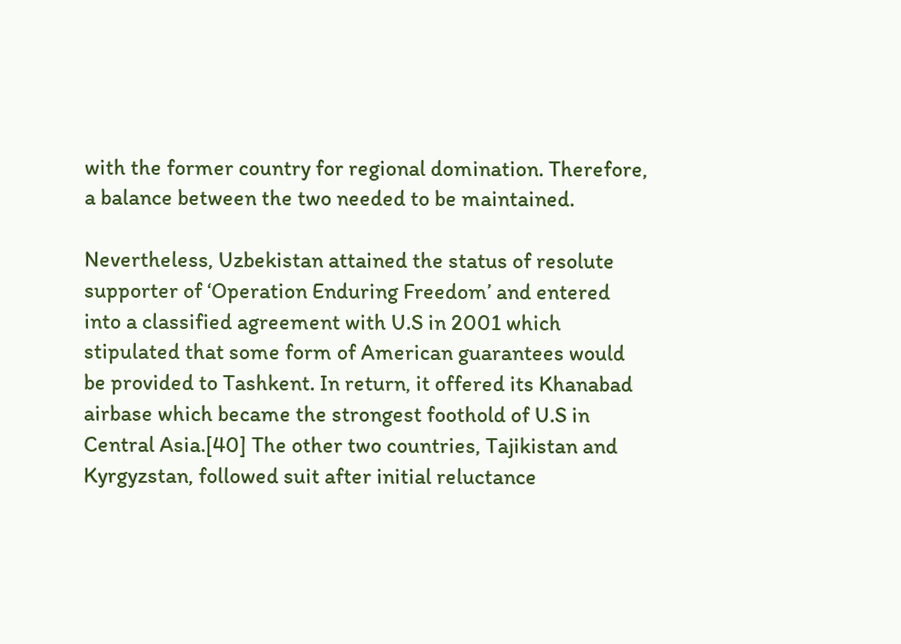with the former country for regional domination. Therefore, a balance between the two needed to be maintained.

Nevertheless, Uzbekistan attained the status of resolute supporter of ‘Operation Enduring Freedom’ and entered into a classified agreement with U.S in 2001 which stipulated that some form of American guarantees would be provided to Tashkent. In return, it offered its Khanabad airbase which became the strongest foothold of U.S in Central Asia.[40] The other two countries, Tajikistan and Kyrgyzstan, followed suit after initial reluctance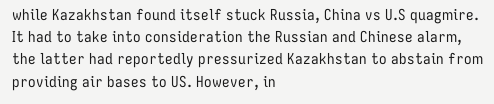while Kazakhstan found itself stuck Russia, China vs U.S quagmire. It had to take into consideration the Russian and Chinese alarm, the latter had reportedly pressurized Kazakhstan to abstain from providing air bases to US. However, in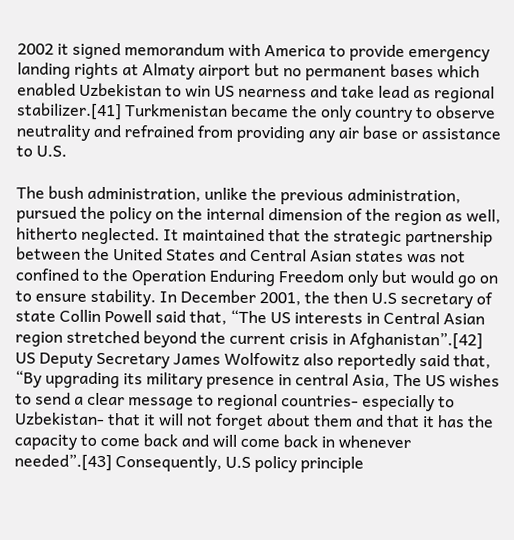2002 it signed memorandum with America to provide emergency landing rights at Almaty airport but no permanent bases which enabled Uzbekistan to win US nearness and take lead as regional stabilizer.[41] Turkmenistan became the only country to observe neutrality and refrained from providing any air base or assistance to U.S.

The bush administration, unlike the previous administration, pursued the policy on the internal dimension of the region as well, hitherto neglected. It maintained that the strategic partnership between the United States and Central Asian states was not confined to the Operation Enduring Freedom only but would go on to ensure stability. In December 2001, the then U.S secretary of state Collin Powell said that, “The US interests in Central Asian region stretched beyond the current crisis in Afghanistan”.[42] US Deputy Secretary James Wolfowitz also reportedly said that, “By upgrading its military presence in central Asia, The US wishes to send a clear message to regional countries- especially to Uzbekistan- that it will not forget about them and that it has the capacity to come back and will come back in whenever needed”.[43] Consequently, U.S policy principle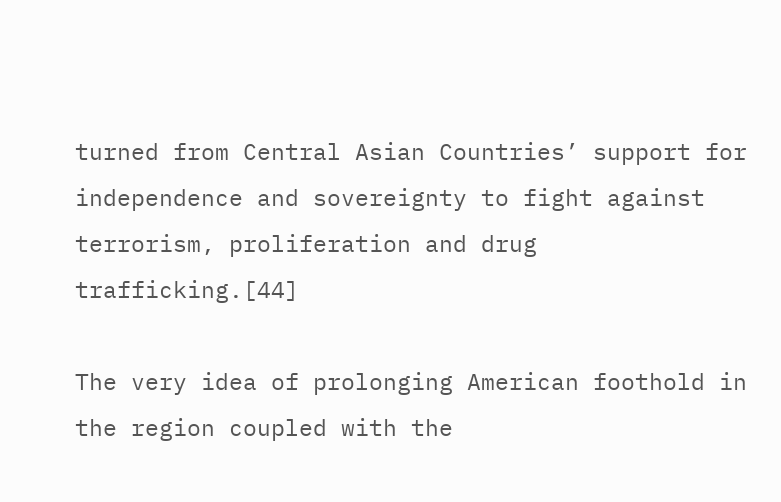turned from Central Asian Countries’ support for independence and sovereignty to fight against terrorism, proliferation and drug trafficking.[44]

The very idea of prolonging American foothold in the region coupled with the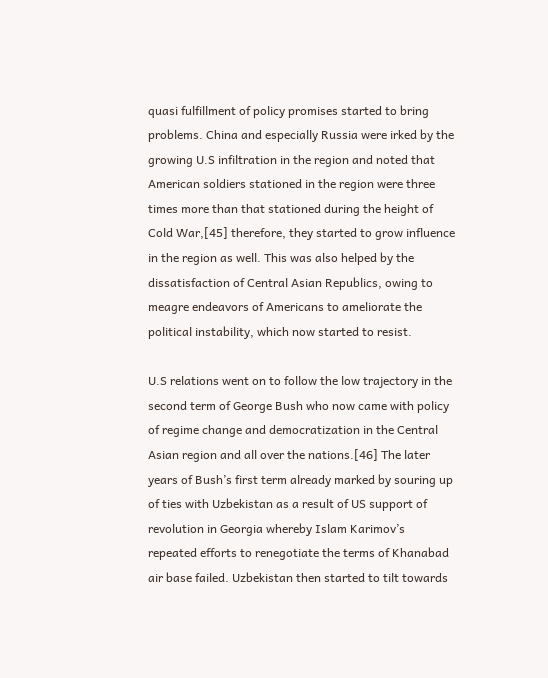quasi fulfillment of policy promises started to bring problems. China and especially Russia were irked by the growing U.S infiltration in the region and noted that American soldiers stationed in the region were three times more than that stationed during the height of Cold War,[45] therefore, they started to grow influence in the region as well. This was also helped by the dissatisfaction of Central Asian Republics, owing to meagre endeavors of Americans to ameliorate the political instability, which now started to resist.

U.S relations went on to follow the low trajectory in the second term of George Bush who now came with policy of regime change and democratization in the Central Asian region and all over the nations.[46] The later years of Bush’s first term already marked by souring up of ties with Uzbekistan as a result of US support of revolution in Georgia whereby Islam Karimov’s repeated efforts to renegotiate the terms of Khanabad air base failed. Uzbekistan then started to tilt towards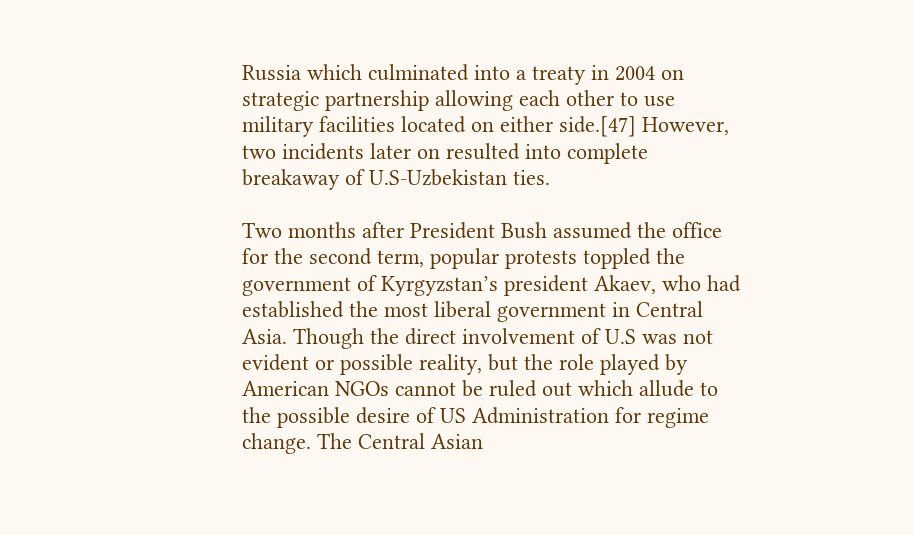Russia which culminated into a treaty in 2004 on strategic partnership allowing each other to use military facilities located on either side.[47] However, two incidents later on resulted into complete breakaway of U.S-Uzbekistan ties.

Two months after President Bush assumed the office for the second term, popular protests toppled the government of Kyrgyzstan’s president Akaev, who had established the most liberal government in Central Asia. Though the direct involvement of U.S was not evident or possible reality, but the role played by American NGOs cannot be ruled out which allude to the possible desire of US Administration for regime change. The Central Asian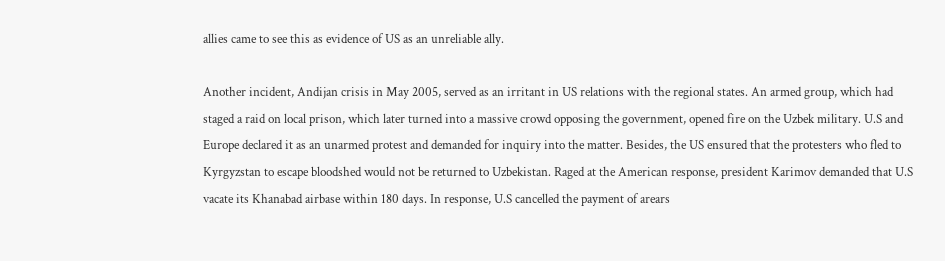allies came to see this as evidence of US as an unreliable ally.

Another incident, Andijan crisis in May 2005, served as an irritant in US relations with the regional states. An armed group, which had staged a raid on local prison, which later turned into a massive crowd opposing the government, opened fire on the Uzbek military. U.S and Europe declared it as an unarmed protest and demanded for inquiry into the matter. Besides, the US ensured that the protesters who fled to Kyrgyzstan to escape bloodshed would not be returned to Uzbekistan. Raged at the American response, president Karimov demanded that U.S vacate its Khanabad airbase within 180 days. In response, U.S cancelled the payment of arears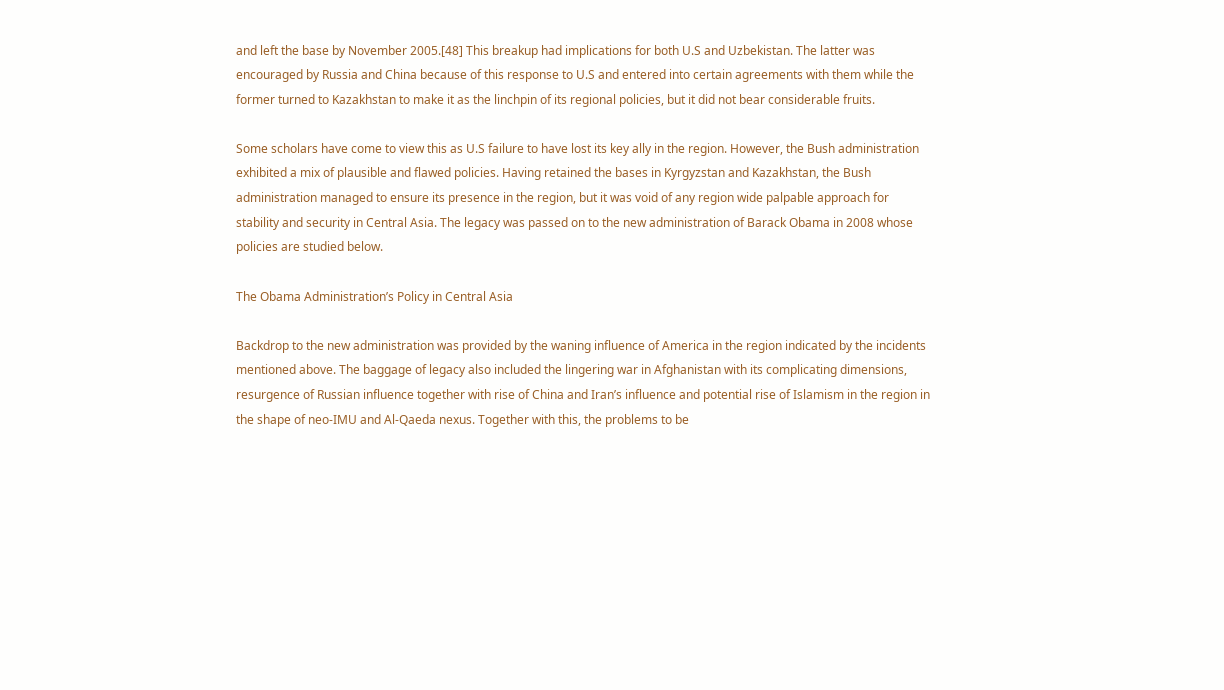and left the base by November 2005.[48] This breakup had implications for both U.S and Uzbekistan. The latter was encouraged by Russia and China because of this response to U.S and entered into certain agreements with them while the former turned to Kazakhstan to make it as the linchpin of its regional policies, but it did not bear considerable fruits.

Some scholars have come to view this as U.S failure to have lost its key ally in the region. However, the Bush administration exhibited a mix of plausible and flawed policies. Having retained the bases in Kyrgyzstan and Kazakhstan, the Bush administration managed to ensure its presence in the region, but it was void of any region wide palpable approach for stability and security in Central Asia. The legacy was passed on to the new administration of Barack Obama in 2008 whose policies are studied below.

The Obama Administration’s Policy in Central Asia

Backdrop to the new administration was provided by the waning influence of America in the region indicated by the incidents mentioned above. The baggage of legacy also included the lingering war in Afghanistan with its complicating dimensions, resurgence of Russian influence together with rise of China and Iran’s influence and potential rise of Islamism in the region in the shape of neo-IMU and Al-Qaeda nexus. Together with this, the problems to be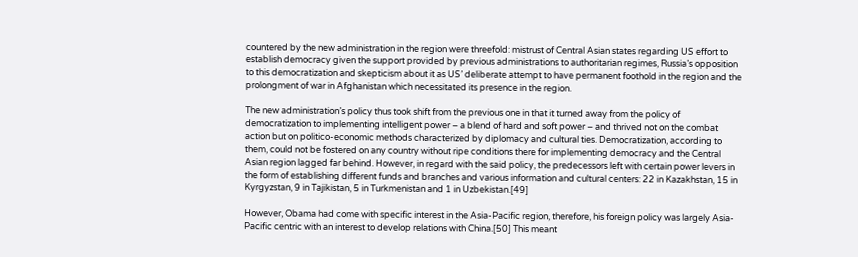countered by the new administration in the region were threefold: mistrust of Central Asian states regarding US effort to establish democracy given the support provided by previous administrations to authoritarian regimes, Russia’s opposition to this democratization and skepticism about it as US’ deliberate attempt to have permanent foothold in the region and the prolongment of war in Afghanistan which necessitated its presence in the region.

The new administration’s policy thus took shift from the previous one in that it turned away from the policy of democratization to implementing intelligent power – a blend of hard and soft power – and thrived not on the combat action but on politico-economic methods characterized by diplomacy and cultural ties. Democratization, according to them, could not be fostered on any country without ripe conditions there for implementing democracy and the Central Asian region lagged far behind. However, in regard with the said policy, the predecessors left with certain power levers in the form of establishing different funds and branches and various information and cultural centers: 22 in Kazakhstan, 15 in Kyrgyzstan, 9 in Tajikistan, 5 in Turkmenistan and 1 in Uzbekistan.[49]

However, Obama had come with specific interest in the Asia-Pacific region, therefore, his foreign policy was largely Asia-Pacific centric with an interest to develop relations with China.[50] This meant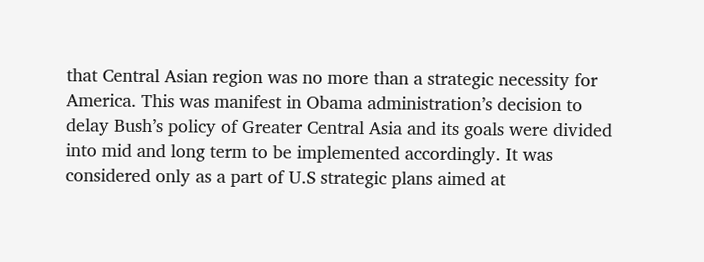that Central Asian region was no more than a strategic necessity for America. This was manifest in Obama administration’s decision to delay Bush’s policy of Greater Central Asia and its goals were divided into mid and long term to be implemented accordingly. It was considered only as a part of U.S strategic plans aimed at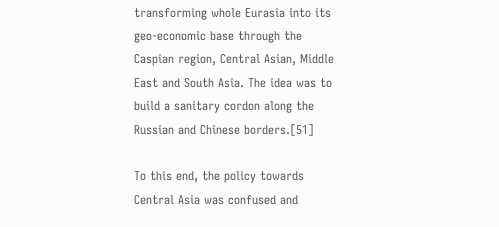transforming whole Eurasia into its geo-economic base through the Caspian region, Central Asian, Middle East and South Asia. The idea was to build a sanitary cordon along the Russian and Chinese borders.[51]

To this end, the policy towards Central Asia was confused and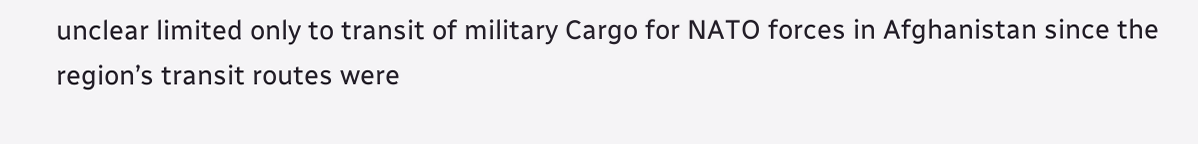unclear limited only to transit of military Cargo for NATO forces in Afghanistan since the region’s transit routes were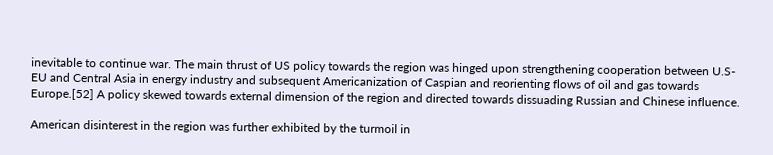inevitable to continue war. The main thrust of US policy towards the region was hinged upon strengthening cooperation between U.S-EU and Central Asia in energy industry and subsequent Americanization of Caspian and reorienting flows of oil and gas towards Europe.[52] A policy skewed towards external dimension of the region and directed towards dissuading Russian and Chinese influence.

American disinterest in the region was further exhibited by the turmoil in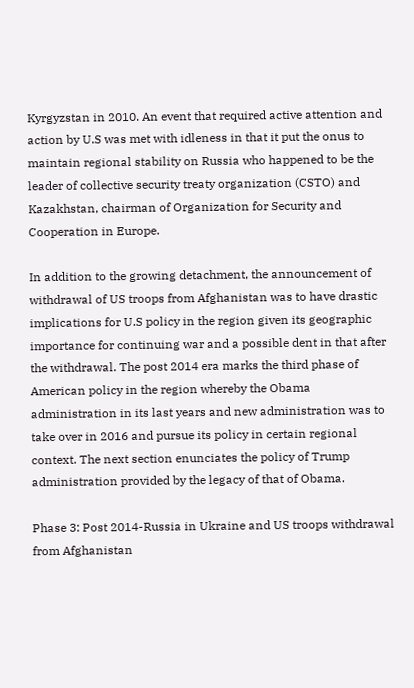Kyrgyzstan in 2010. An event that required active attention and action by U.S was met with idleness in that it put the onus to maintain regional stability on Russia who happened to be the leader of collective security treaty organization (CSTO) and Kazakhstan, chairman of Organization for Security and Cooperation in Europe.

In addition to the growing detachment, the announcement of withdrawal of US troops from Afghanistan was to have drastic implications for U.S policy in the region given its geographic importance for continuing war and a possible dent in that after the withdrawal. The post 2014 era marks the third phase of American policy in the region whereby the Obama administration in its last years and new administration was to take over in 2016 and pursue its policy in certain regional context. The next section enunciates the policy of Trump administration provided by the legacy of that of Obama.

Phase 3: Post 2014-Russia in Ukraine and US troops withdrawal from Afghanistan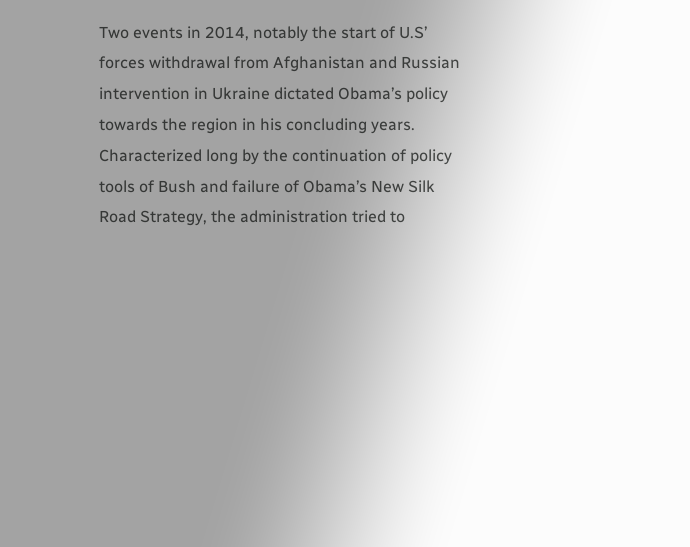Two events in 2014, notably the start of U.S’ forces withdrawal from Afghanistan and Russian intervention in Ukraine dictated Obama’s policy towards the region in his concluding years. Characterized long by the continuation of policy tools of Bush and failure of Obama’s New Silk Road Strategy, the administration tried to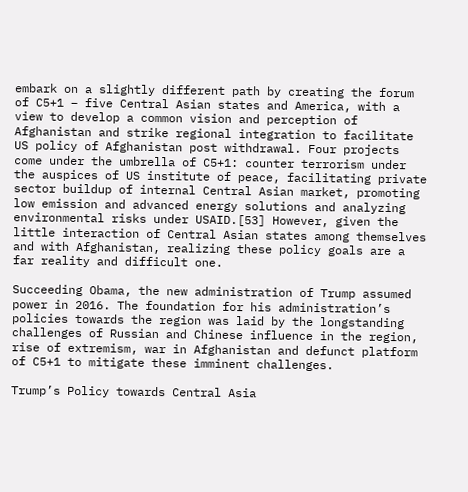embark on a slightly different path by creating the forum of C5+1 – five Central Asian states and America, with a view to develop a common vision and perception of Afghanistan and strike regional integration to facilitate US policy of Afghanistan post withdrawal. Four projects come under the umbrella of C5+1: counter terrorism under the auspices of US institute of peace, facilitating private sector buildup of internal Central Asian market, promoting low emission and advanced energy solutions and analyzing environmental risks under USAID.[53] However, given the little interaction of Central Asian states among themselves and with Afghanistan, realizing these policy goals are a far reality and difficult one.

Succeeding Obama, the new administration of Trump assumed power in 2016. The foundation for his administration’s policies towards the region was laid by the longstanding challenges of Russian and Chinese influence in the region, rise of extremism, war in Afghanistan and defunct platform of C5+1 to mitigate these imminent challenges.

Trump’s Policy towards Central Asia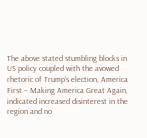The above stated stumbling blocks in US policy coupled with the avowed rhetoric of Trump’s election, America First – Making America Great Again, indicated increased disinterest in the region and no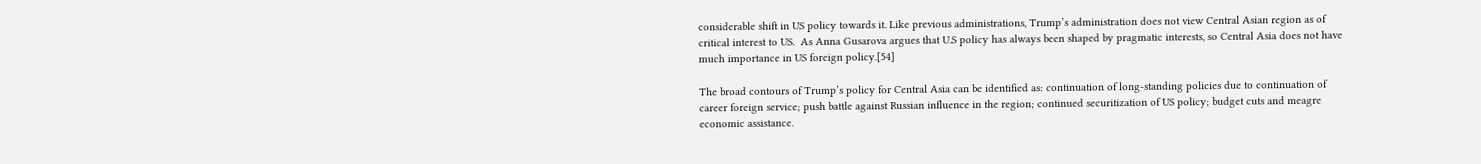considerable shift in US policy towards it. Like previous administrations, Trump’s administration does not view Central Asian region as of critical interest to US.  As Anna Gusarova argues that U.S policy has always been shaped by pragmatic interests, so Central Asia does not have much importance in US foreign policy.[54]

The broad contours of Trump’s policy for Central Asia can be identified as: continuation of long-standing policies due to continuation of career foreign service; push battle against Russian influence in the region; continued securitization of US policy; budget cuts and meagre economic assistance.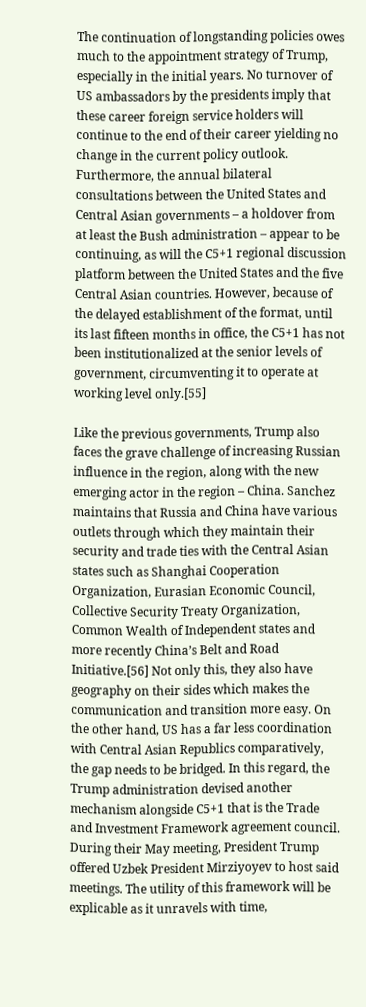The continuation of longstanding policies owes much to the appointment strategy of Trump, especially in the initial years. No turnover of US ambassadors by the presidents imply that these career foreign service holders will continue to the end of their career yielding no change in the current policy outlook. Furthermore, the annual bilateral consultations between the United States and Central Asian governments – a holdover from at least the Bush administration – appear to be continuing, as will the C5+1 regional discussion platform between the United States and the five Central Asian countries. However, because of the delayed establishment of the format, until its last fifteen months in office, the C5+1 has not been institutionalized at the senior levels of government, circumventing it to operate at working level only.[55]

Like the previous governments, Trump also faces the grave challenge of increasing Russian influence in the region, along with the new emerging actor in the region – China. Sanchez maintains that Russia and China have various outlets through which they maintain their security and trade ties with the Central Asian states such as Shanghai Cooperation Organization, Eurasian Economic Council, Collective Security Treaty Organization, Common Wealth of Independent states and more recently China’s Belt and Road Initiative.[56] Not only this, they also have geography on their sides which makes the communication and transition more easy. On the other hand, US has a far less coordination with Central Asian Republics comparatively, the gap needs to be bridged. In this regard, the Trump administration devised another mechanism alongside C5+1 that is the Trade and Investment Framework agreement council. During their May meeting, President Trump offered Uzbek President Mirziyoyev to host said meetings. The utility of this framework will be explicable as it unravels with time,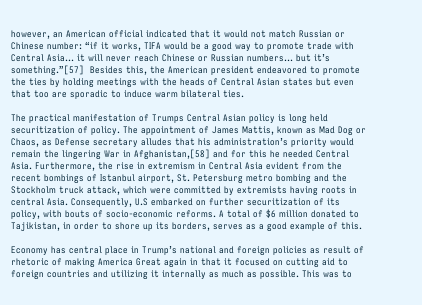however, an American official indicated that it would not match Russian or Chinese number: “if it works, TIFA would be a good way to promote trade with Central Asia… it will never reach Chinese or Russian numbers… but it’s something.”[57]  Besides this, the American president endeavored to promote the ties by holding meetings with the heads of Central Asian states but even that too are sporadic to induce warm bilateral ties.

The practical manifestation of Trumps Central Asian policy is long held securitization of policy. The appointment of James Mattis, known as Mad Dog or Chaos, as Defense secretary alludes that his administration’s priority would remain the lingering War in Afghanistan,[58] and for this he needed Central Asia. Furthermore, the rise in extremism in Central Asia evident from the recent bombings of Istanbul airport, St. Petersburg metro bombing and the Stockholm truck attack, which were committed by extremists having roots in central Asia. Consequently, U.S embarked on further securitization of its policy, with bouts of socio-economic reforms. A total of $6 million donated to Tajikistan, in order to shore up its borders, serves as a good example of this.

Economy has central place in Trump’s national and foreign policies as result of rhetoric of making America Great again in that it focused on cutting aid to foreign countries and utilizing it internally as much as possible. This was to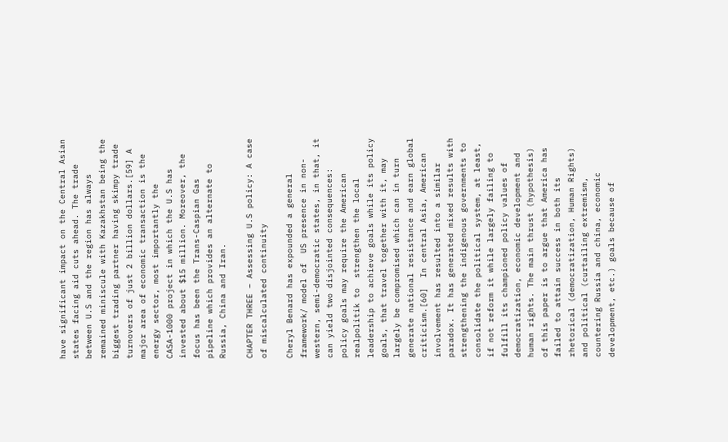have significant impact on the Central Asian states facing aid cuts ahead. The trade between U.S and the region has always remained miniscule with Kazakhstan being the biggest trading partner having skimpy trade turnovers of just 2 billion dollars.[59] A major area of economic transaction is the energy sector, most importantly the CASA-1000 project in which the U.S has invested about $15 million. Moreover, the focus has been the Trans-Caspian Gas pipeline which provides an alternate to Russia, China and Iran.

CHAPTER THREE – Assessing U.S policy: A case of miscalculated continuity

Cheryl Benard has expounded a general framework/ model of  US presence in non-western, semi-democratic states, in that, it can yield two disjointed consequences: policy goals may require the American realpolitik to  strengthen the local leadership to achieve goals while its policy goals, that travel together with it, may largely be compromised which can in turn generate national resistance and earn global criticism.[60]  In central Asia, American involvement has resulted into a similar paradox. It has generated mixed results with strengthening the indigenous governments to consolidate the political system, at least, if not reform it while largely failing to fulfill its championed policy values of democratization, economic development and human rights. The main thrust (hypothesis) of this paper is to argue that America has failed to attain success in both its rhetorical (democratization, Human Rights) and political (curtailing extremism, countering Russia and china, economic development, etc.) goals because of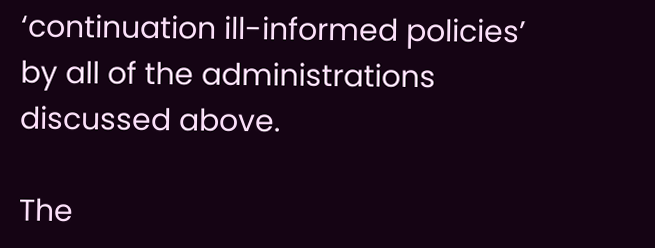‘continuation ill-informed policies’ by all of the administrations discussed above.

The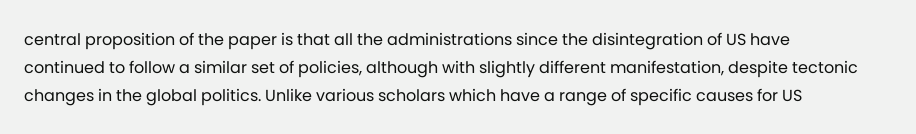central proposition of the paper is that all the administrations since the disintegration of US have continued to follow a similar set of policies, although with slightly different manifestation, despite tectonic changes in the global politics. Unlike various scholars which have a range of specific causes for US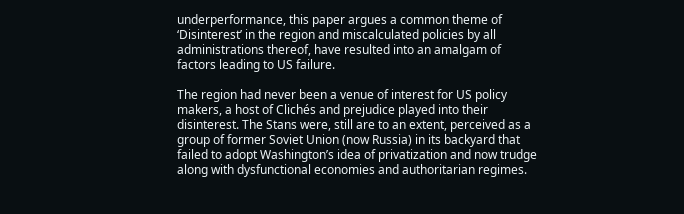underperformance, this paper argues a common theme of ‘Disinterest’ in the region and miscalculated policies by all administrations thereof, have resulted into an amalgam of factors leading to US failure.

The region had never been a venue of interest for US policy makers, a host of Clichés and prejudice played into their disinterest. The Stans were, still are to an extent, perceived as a group of former Soviet Union (now Russia) in its backyard that failed to adopt Washington’s idea of privatization and now trudge along with dysfunctional economies and authoritarian regimes.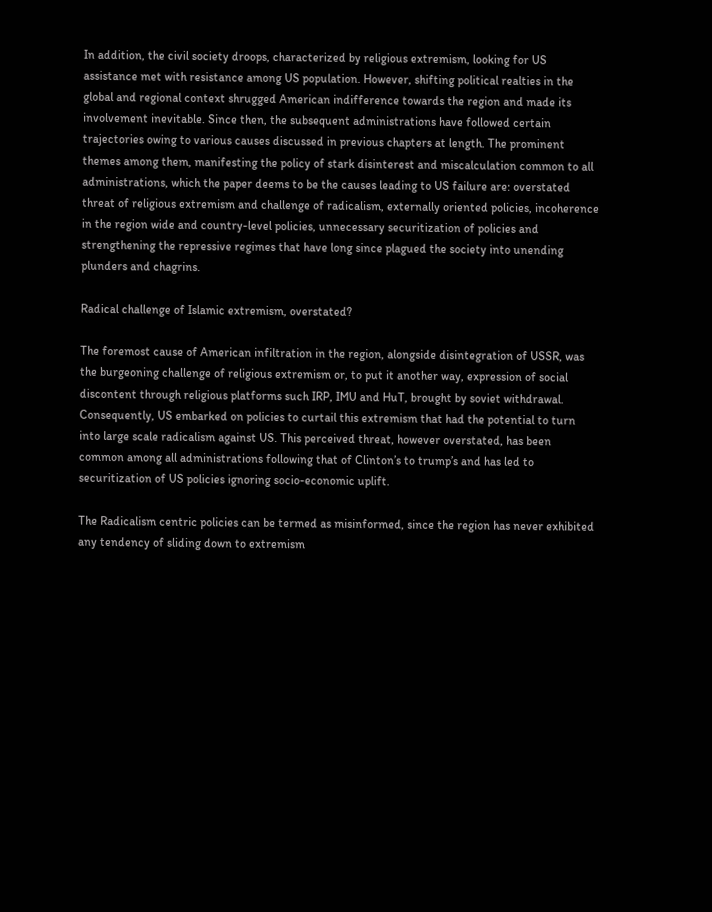In addition, the civil society droops, characterized by religious extremism, looking for US assistance met with resistance among US population. However, shifting political realties in the global and regional context shrugged American indifference towards the region and made its involvement inevitable. Since then, the subsequent administrations have followed certain trajectories owing to various causes discussed in previous chapters at length. The prominent themes among them, manifesting the policy of stark disinterest and miscalculation common to all administrations, which the paper deems to be the causes leading to US failure are: overstated threat of religious extremism and challenge of radicalism, externally oriented policies, incoherence in the region wide and country-level policies, unnecessary securitization of policies and strengthening the repressive regimes that have long since plagued the society into unending plunders and chagrins.

Radical challenge of Islamic extremism, overstated?

The foremost cause of American infiltration in the region, alongside disintegration of USSR, was the burgeoning challenge of religious extremism or, to put it another way, expression of social discontent through religious platforms such IRP, IMU and HuT, brought by soviet withdrawal. Consequently, US embarked on policies to curtail this extremism that had the potential to turn into large scale radicalism against US. This perceived threat, however overstated, has been common among all administrations following that of Clinton’s to trump’s and has led to securitization of US policies ignoring socio-economic uplift.

The Radicalism centric policies can be termed as misinformed, since the region has never exhibited any tendency of sliding down to extremism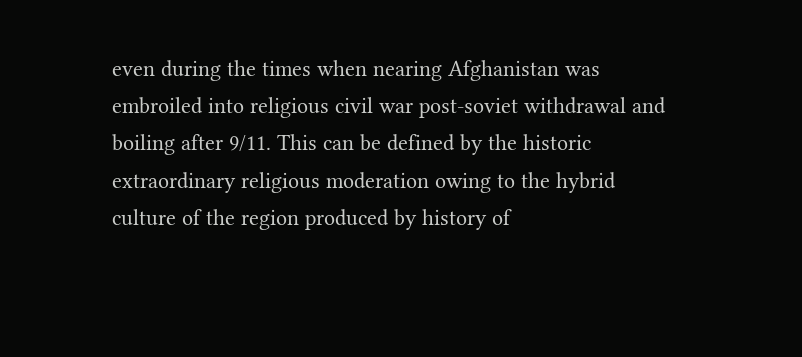even during the times when nearing Afghanistan was embroiled into religious civil war post-soviet withdrawal and boiling after 9/11. This can be defined by the historic extraordinary religious moderation owing to the hybrid culture of the region produced by history of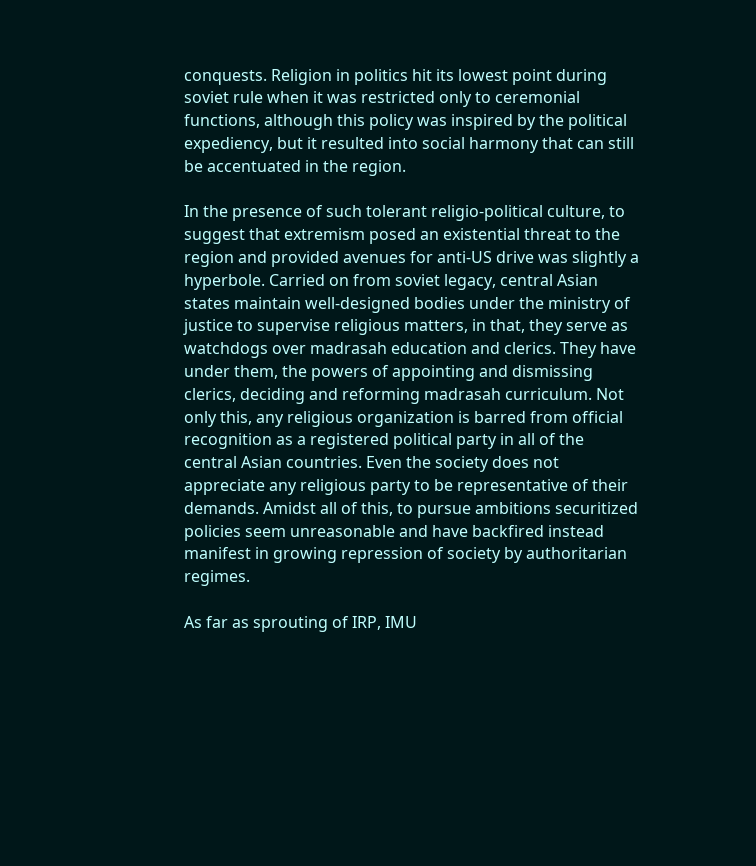conquests. Religion in politics hit its lowest point during soviet rule when it was restricted only to ceremonial functions, although this policy was inspired by the political expediency, but it resulted into social harmony that can still be accentuated in the region.

In the presence of such tolerant religio-political culture, to suggest that extremism posed an existential threat to the region and provided avenues for anti-US drive was slightly a hyperbole. Carried on from soviet legacy, central Asian states maintain well-designed bodies under the ministry of justice to supervise religious matters, in that, they serve as watchdogs over madrasah education and clerics. They have under them, the powers of appointing and dismissing clerics, deciding and reforming madrasah curriculum. Not only this, any religious organization is barred from official recognition as a registered political party in all of the central Asian countries. Even the society does not appreciate any religious party to be representative of their demands. Amidst all of this, to pursue ambitions securitized policies seem unreasonable and have backfired instead manifest in growing repression of society by authoritarian regimes.

As far as sprouting of IRP, IMU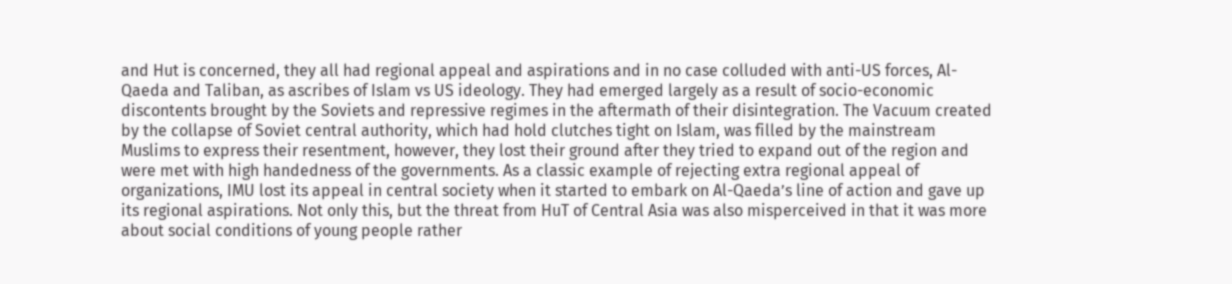and Hut is concerned, they all had regional appeal and aspirations and in no case colluded with anti-US forces, Al-Qaeda and Taliban, as ascribes of Islam vs US ideology. They had emerged largely as a result of socio-economic discontents brought by the Soviets and repressive regimes in the aftermath of their disintegration. The Vacuum created by the collapse of Soviet central authority, which had hold clutches tight on Islam, was filled by the mainstream Muslims to express their resentment, however, they lost their ground after they tried to expand out of the region and were met with high handedness of the governments. As a classic example of rejecting extra regional appeal of organizations, IMU lost its appeal in central society when it started to embark on Al-Qaeda’s line of action and gave up its regional aspirations. Not only this, but the threat from HuT of Central Asia was also misperceived in that it was more about social conditions of young people rather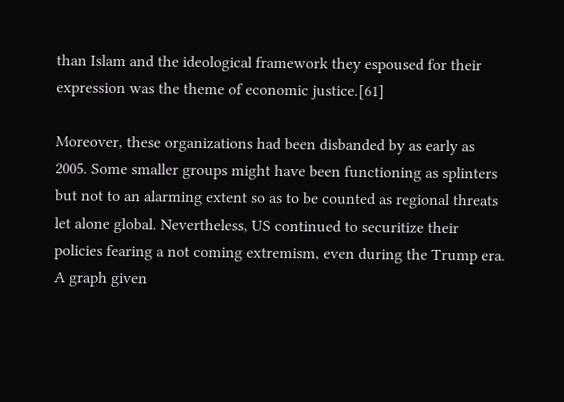than Islam and the ideological framework they espoused for their expression was the theme of economic justice.[61]

Moreover, these organizations had been disbanded by as early as 2005. Some smaller groups might have been functioning as splinters but not to an alarming extent so as to be counted as regional threats let alone global. Nevertheless, US continued to securitize their policies fearing a not coming extremism, even during the Trump era. A graph given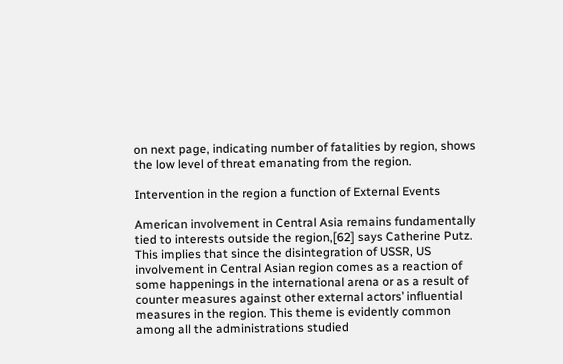on next page, indicating number of fatalities by region, shows the low level of threat emanating from the region.

Intervention in the region a function of External Events

American involvement in Central Asia remains fundamentally tied to interests outside the region,[62] says Catherine Putz. This implies that since the disintegration of USSR, US involvement in Central Asian region comes as a reaction of some happenings in the international arena or as a result of counter measures against other external actors’ influential measures in the region. This theme is evidently common among all the administrations studied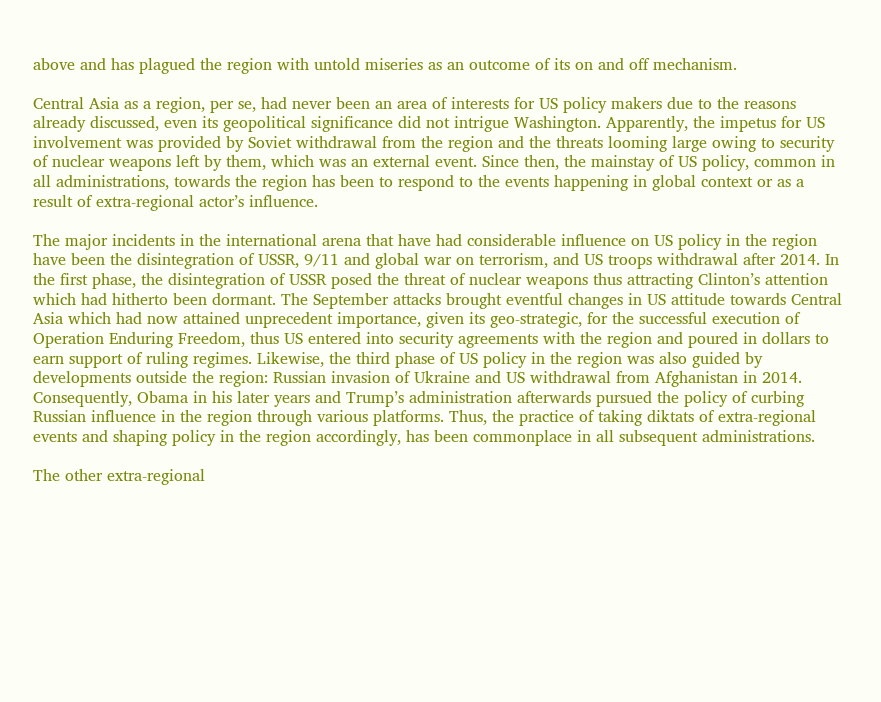above and has plagued the region with untold miseries as an outcome of its on and off mechanism.

Central Asia as a region, per se, had never been an area of interests for US policy makers due to the reasons already discussed, even its geopolitical significance did not intrigue Washington. Apparently, the impetus for US involvement was provided by Soviet withdrawal from the region and the threats looming large owing to security of nuclear weapons left by them, which was an external event. Since then, the mainstay of US policy, common in all administrations, towards the region has been to respond to the events happening in global context or as a result of extra-regional actor’s influence.

The major incidents in the international arena that have had considerable influence on US policy in the region have been the disintegration of USSR, 9/11 and global war on terrorism, and US troops withdrawal after 2014. In the first phase, the disintegration of USSR posed the threat of nuclear weapons thus attracting Clinton’s attention which had hitherto been dormant. The September attacks brought eventful changes in US attitude towards Central Asia which had now attained unprecedent importance, given its geo-strategic, for the successful execution of Operation Enduring Freedom, thus US entered into security agreements with the region and poured in dollars to earn support of ruling regimes. Likewise, the third phase of US policy in the region was also guided by developments outside the region: Russian invasion of Ukraine and US withdrawal from Afghanistan in 2014. Consequently, Obama in his later years and Trump’s administration afterwards pursued the policy of curbing Russian influence in the region through various platforms. Thus, the practice of taking diktats of extra-regional events and shaping policy in the region accordingly, has been commonplace in all subsequent administrations.

The other extra-regional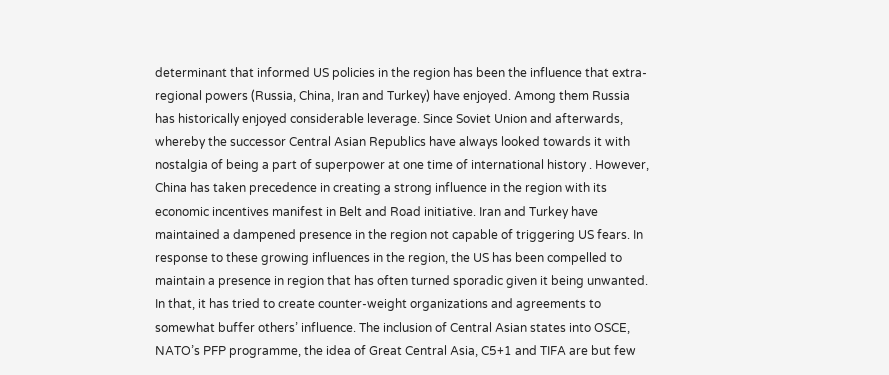determinant that informed US policies in the region has been the influence that extra-regional powers (Russia, China, Iran and Turkey) have enjoyed. Among them Russia has historically enjoyed considerable leverage. Since Soviet Union and afterwards, whereby the successor Central Asian Republics have always looked towards it with nostalgia of being a part of superpower at one time of international history . However, China has taken precedence in creating a strong influence in the region with its economic incentives manifest in Belt and Road initiative. Iran and Turkey have maintained a dampened presence in the region not capable of triggering US fears. In response to these growing influences in the region, the US has been compelled to maintain a presence in region that has often turned sporadic given it being unwanted. In that, it has tried to create counter-weight organizations and agreements to somewhat buffer others’ influence. The inclusion of Central Asian states into OSCE, NATO’s PFP programme, the idea of Great Central Asia, C5+1 and TIFA are but few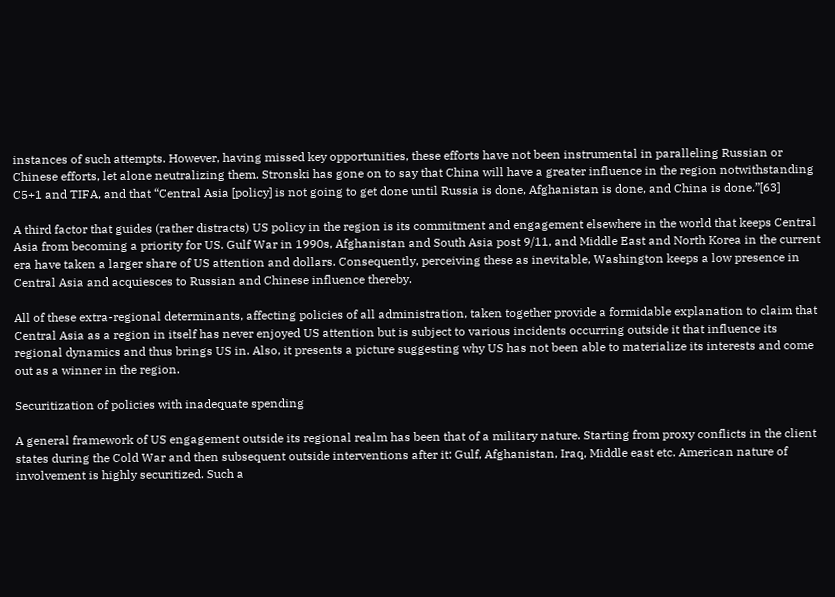instances of such attempts. However, having missed key opportunities, these efforts have not been instrumental in paralleling Russian or Chinese efforts, let alone neutralizing them. Stronski has gone on to say that China will have a greater influence in the region notwithstanding C5+1 and TIFA, and that “Central Asia [policy] is not going to get done until Russia is done, Afghanistan is done, and China is done.”[63]

A third factor that guides (rather distracts) US policy in the region is its commitment and engagement elsewhere in the world that keeps Central Asia from becoming a priority for US. Gulf War in 1990s, Afghanistan and South Asia post 9/11, and Middle East and North Korea in the current era have taken a larger share of US attention and dollars. Consequently, perceiving these as inevitable, Washington keeps a low presence in Central Asia and acquiesces to Russian and Chinese influence thereby.

All of these extra-regional determinants, affecting policies of all administration, taken together provide a formidable explanation to claim that Central Asia as a region in itself has never enjoyed US attention but is subject to various incidents occurring outside it that influence its regional dynamics and thus brings US in. Also, it presents a picture suggesting why US has not been able to materialize its interests and come out as a winner in the region.

Securitization of policies with inadequate spending

A general framework of US engagement outside its regional realm has been that of a military nature. Starting from proxy conflicts in the client states during the Cold War and then subsequent outside interventions after it: Gulf, Afghanistan, Iraq, Middle east etc. American nature of involvement is highly securitized. Such a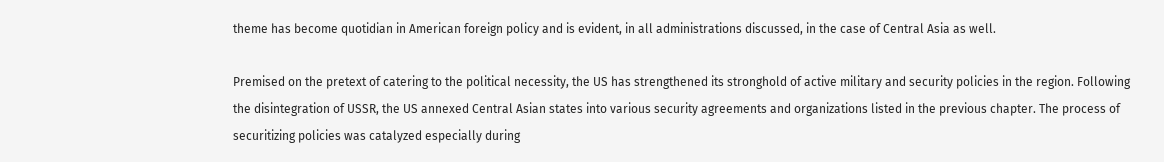theme has become quotidian in American foreign policy and is evident, in all administrations discussed, in the case of Central Asia as well.

Premised on the pretext of catering to the political necessity, the US has strengthened its stronghold of active military and security policies in the region. Following the disintegration of USSR, the US annexed Central Asian states into various security agreements and organizations listed in the previous chapter. The process of securitizing policies was catalyzed especially during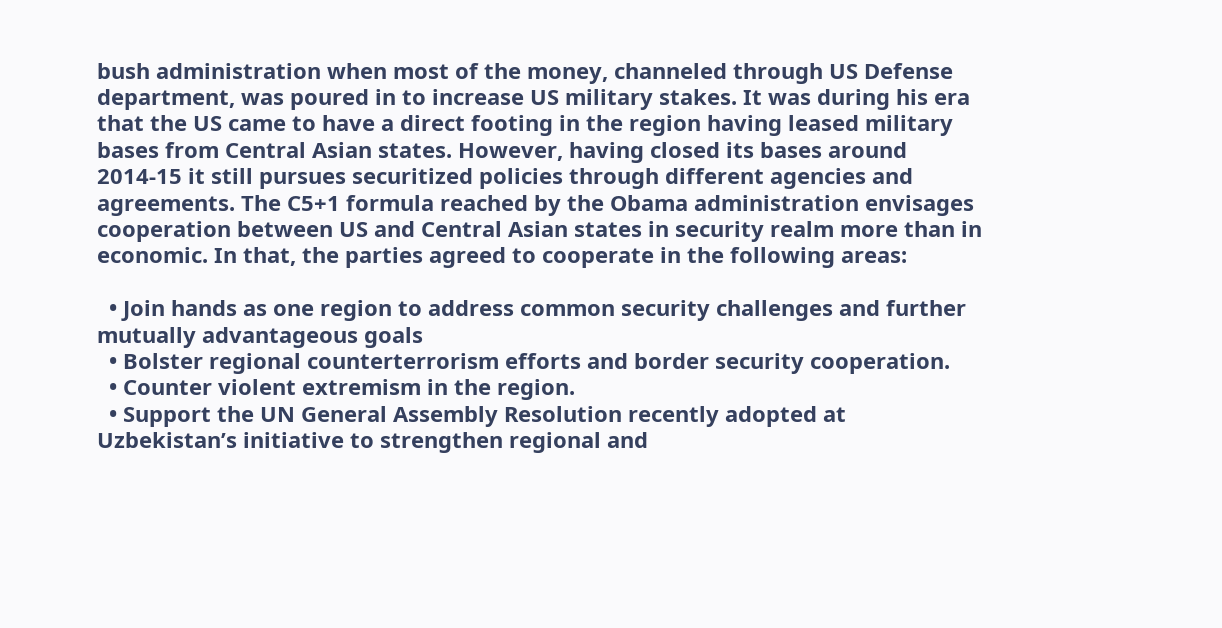bush administration when most of the money, channeled through US Defense department, was poured in to increase US military stakes. It was during his era that the US came to have a direct footing in the region having leased military bases from Central Asian states. However, having closed its bases around 2014-15 it still pursues securitized policies through different agencies and agreements. The C5+1 formula reached by the Obama administration envisages cooperation between US and Central Asian states in security realm more than in economic. In that, the parties agreed to cooperate in the following areas:

  • Join hands as one region to address common security challenges and further mutually advantageous goals
  • Bolster regional counterterrorism efforts and border security cooperation.
  • Counter violent extremism in the region.
  • Support the UN General Assembly Resolution recently adopted at Uzbekistan’s initiative to strengthen regional and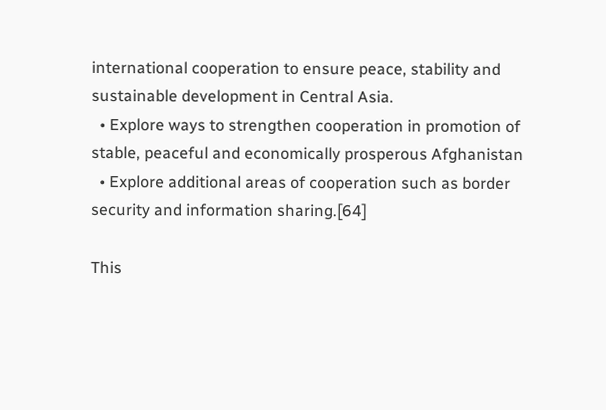international cooperation to ensure peace, stability and sustainable development in Central Asia.
  • Explore ways to strengthen cooperation in promotion of stable, peaceful and economically prosperous Afghanistan
  • Explore additional areas of cooperation such as border security and information sharing.[64]

This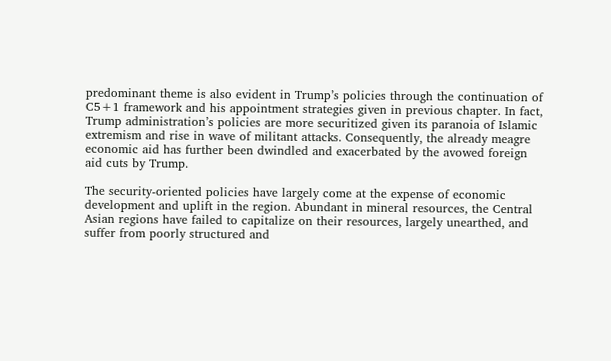predominant theme is also evident in Trump’s policies through the continuation of C5+1 framework and his appointment strategies given in previous chapter. In fact, Trump administration’s policies are more securitized given its paranoia of Islamic extremism and rise in wave of militant attacks. Consequently, the already meagre economic aid has further been dwindled and exacerbated by the avowed foreign aid cuts by Trump.

The security-oriented policies have largely come at the expense of economic development and uplift in the region. Abundant in mineral resources, the Central Asian regions have failed to capitalize on their resources, largely unearthed, and suffer from poorly structured and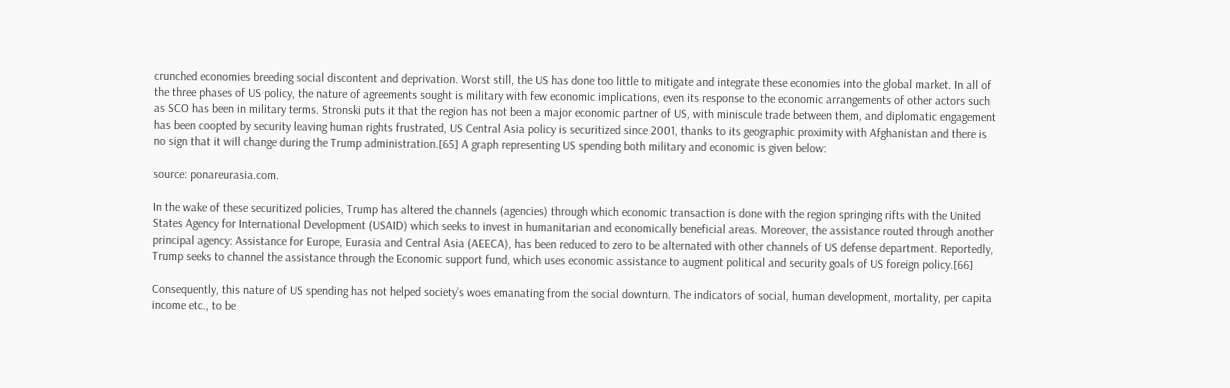crunched economies breeding social discontent and deprivation. Worst still, the US has done too little to mitigate and integrate these economies into the global market. In all of the three phases of US policy, the nature of agreements sought is military with few economic implications, even its response to the economic arrangements of other actors such as SCO has been in military terms. Stronski puts it that the region has not been a major economic partner of US, with miniscule trade between them, and diplomatic engagement has been coopted by security leaving human rights frustrated, US Central Asia policy is securitized since 2001, thanks to its geographic proximity with Afghanistan and there is no sign that it will change during the Trump administration.[65] A graph representing US spending both military and economic is given below:

source: ponareurasia.com.

In the wake of these securitized policies, Trump has altered the channels (agencies) through which economic transaction is done with the region springing rifts with the United States Agency for International Development (USAID) which seeks to invest in humanitarian and economically beneficial areas. Moreover, the assistance routed through another principal agency: Assistance for Europe, Eurasia and Central Asia (AEECA), has been reduced to zero to be alternated with other channels of US defense department. Reportedly, Trump seeks to channel the assistance through the Economic support fund, which uses economic assistance to augment political and security goals of US foreign policy.[66]

Consequently, this nature of US spending has not helped society’s woes emanating from the social downturn. The indicators of social, human development, mortality, per capita income etc., to be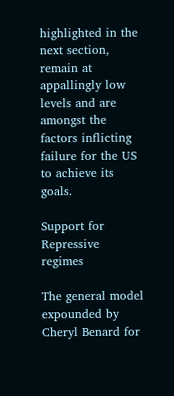highlighted in the next section, remain at appallingly low levels and are amongst the factors inflicting failure for the US to achieve its goals.

Support for Repressive regimes

The general model expounded by Cheryl Benard for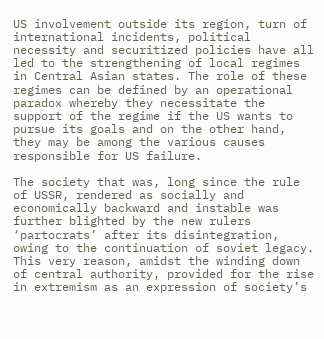US involvement outside its region, turn of international incidents, political necessity and securitized policies have all led to the strengthening of local regimes in Central Asian states. The role of these regimes can be defined by an operational paradox whereby they necessitate the support of the regime if the US wants to pursue its goals and on the other hand, they may be among the various causes responsible for US failure.

The society that was, long since the rule of USSR, rendered as socially and economically backward and instable was further blighted by the new rulers ‘partocrats’ after its disintegration, owing to the continuation of soviet legacy. This very reason, amidst the winding down of central authority, provided for the rise in extremism as an expression of society’s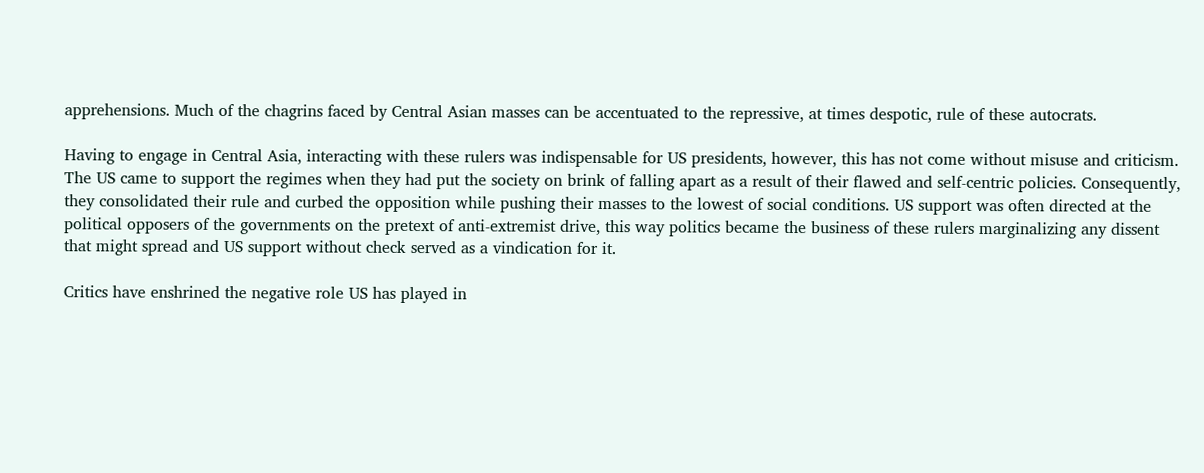apprehensions. Much of the chagrins faced by Central Asian masses can be accentuated to the repressive, at times despotic, rule of these autocrats.

Having to engage in Central Asia, interacting with these rulers was indispensable for US presidents, however, this has not come without misuse and criticism. The US came to support the regimes when they had put the society on brink of falling apart as a result of their flawed and self-centric policies. Consequently, they consolidated their rule and curbed the opposition while pushing their masses to the lowest of social conditions. US support was often directed at the political opposers of the governments on the pretext of anti-extremist drive, this way politics became the business of these rulers marginalizing any dissent that might spread and US support without check served as a vindication for it.

Critics have enshrined the negative role US has played in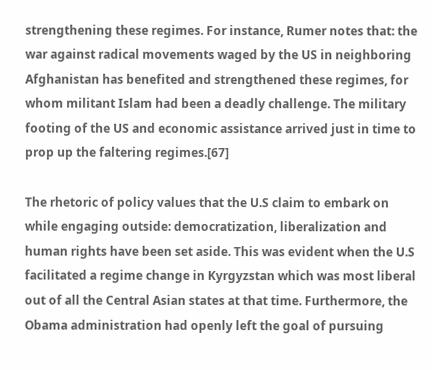strengthening these regimes. For instance, Rumer notes that: the war against radical movements waged by the US in neighboring Afghanistan has benefited and strengthened these regimes, for whom militant Islam had been a deadly challenge. The military footing of the US and economic assistance arrived just in time to prop up the faltering regimes.[67]

The rhetoric of policy values that the U.S claim to embark on while engaging outside: democratization, liberalization and human rights have been set aside. This was evident when the U.S facilitated a regime change in Kyrgyzstan which was most liberal out of all the Central Asian states at that time. Furthermore, the Obama administration had openly left the goal of pursuing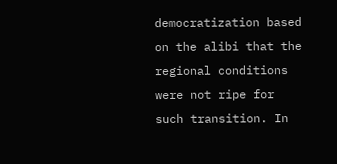democratization based on the alibi that the regional conditions were not ripe for such transition. In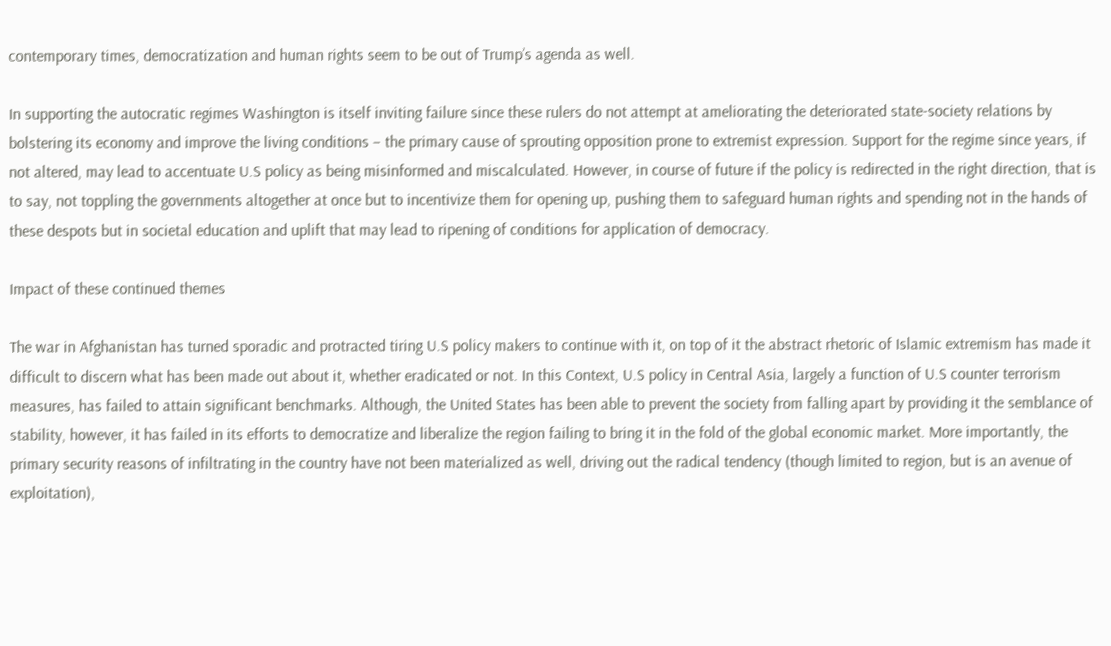contemporary times, democratization and human rights seem to be out of Trump’s agenda as well.

In supporting the autocratic regimes Washington is itself inviting failure since these rulers do not attempt at ameliorating the deteriorated state-society relations by bolstering its economy and improve the living conditions – the primary cause of sprouting opposition prone to extremist expression. Support for the regime since years, if not altered, may lead to accentuate U.S policy as being misinformed and miscalculated. However, in course of future if the policy is redirected in the right direction, that is to say, not toppling the governments altogether at once but to incentivize them for opening up, pushing them to safeguard human rights and spending not in the hands of these despots but in societal education and uplift that may lead to ripening of conditions for application of democracy.

Impact of these continued themes

The war in Afghanistan has turned sporadic and protracted tiring U.S policy makers to continue with it, on top of it the abstract rhetoric of Islamic extremism has made it difficult to discern what has been made out about it, whether eradicated or not. In this Context, U.S policy in Central Asia, largely a function of U.S counter terrorism measures, has failed to attain significant benchmarks. Although, the United States has been able to prevent the society from falling apart by providing it the semblance of stability, however, it has failed in its efforts to democratize and liberalize the region failing to bring it in the fold of the global economic market. More importantly, the primary security reasons of infiltrating in the country have not been materialized as well, driving out the radical tendency (though limited to region, but is an avenue of exploitation),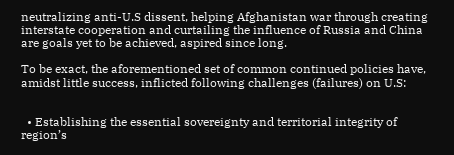neutralizing anti-U.S dissent, helping Afghanistan war through creating interstate cooperation and curtailing the influence of Russia and China are goals yet to be achieved, aspired since long.

To be exact, the aforementioned set of common continued policies have, amidst little success, inflicted following challenges (failures) on U.S:


  • Establishing the essential sovereignty and territorial integrity of region’s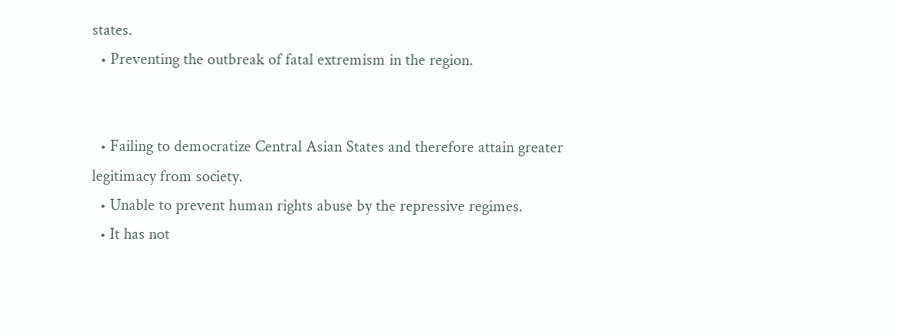states.
  • Preventing the outbreak of fatal extremism in the region.


  • Failing to democratize Central Asian States and therefore attain greater legitimacy from society.
  • Unable to prevent human rights abuse by the repressive regimes.
  • It has not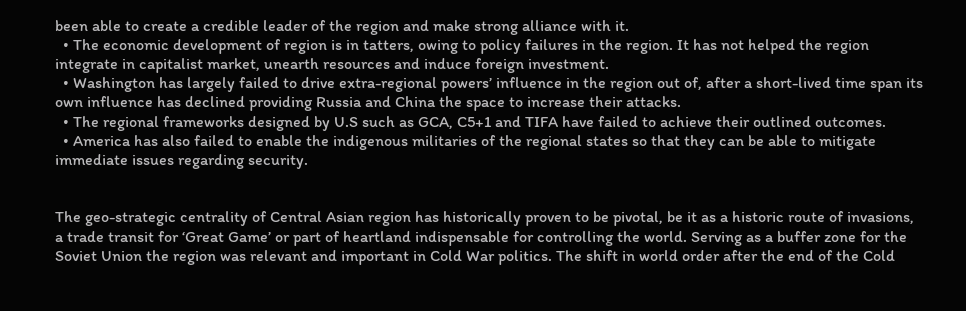been able to create a credible leader of the region and make strong alliance with it.
  • The economic development of region is in tatters, owing to policy failures in the region. It has not helped the region integrate in capitalist market, unearth resources and induce foreign investment.
  • Washington has largely failed to drive extra-regional powers’ influence in the region out of, after a short-lived time span its own influence has declined providing Russia and China the space to increase their attacks.
  • The regional frameworks designed by U.S such as GCA, C5+1 and TIFA have failed to achieve their outlined outcomes.
  • America has also failed to enable the indigenous militaries of the regional states so that they can be able to mitigate immediate issues regarding security.


The geo-strategic centrality of Central Asian region has historically proven to be pivotal, be it as a historic route of invasions, a trade transit for ‘Great Game’ or part of heartland indispensable for controlling the world. Serving as a buffer zone for the Soviet Union the region was relevant and important in Cold War politics. The shift in world order after the end of the Cold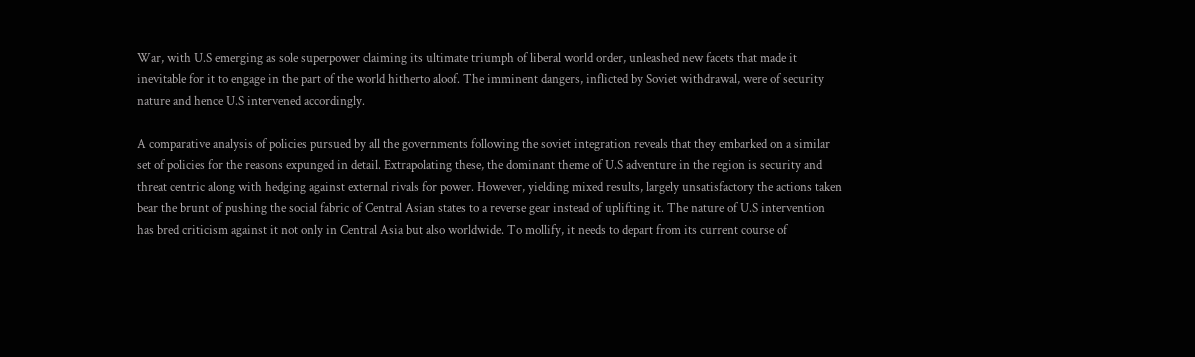War, with U.S emerging as sole superpower claiming its ultimate triumph of liberal world order, unleashed new facets that made it inevitable for it to engage in the part of the world hitherto aloof. The imminent dangers, inflicted by Soviet withdrawal, were of security nature and hence U.S intervened accordingly.

A comparative analysis of policies pursued by all the governments following the soviet integration reveals that they embarked on a similar set of policies for the reasons expunged in detail. Extrapolating these, the dominant theme of U.S adventure in the region is security and threat centric along with hedging against external rivals for power. However, yielding mixed results, largely unsatisfactory the actions taken bear the brunt of pushing the social fabric of Central Asian states to a reverse gear instead of uplifting it. The nature of U.S intervention has bred criticism against it not only in Central Asia but also worldwide. To mollify, it needs to depart from its current course of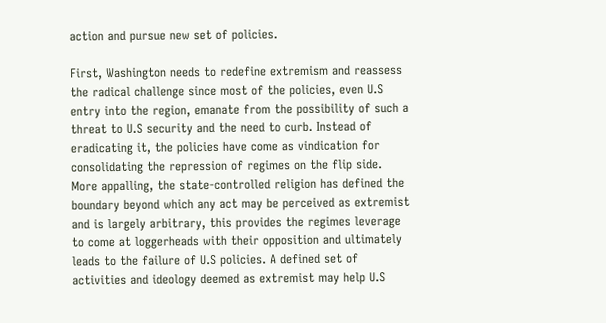action and pursue new set of policies.

First, Washington needs to redefine extremism and reassess the radical challenge since most of the policies, even U.S entry into the region, emanate from the possibility of such a threat to U.S security and the need to curb. Instead of eradicating it, the policies have come as vindication for consolidating the repression of regimes on the flip side. More appalling, the state-controlled religion has defined the boundary beyond which any act may be perceived as extremist and is largely arbitrary, this provides the regimes leverage to come at loggerheads with their opposition and ultimately leads to the failure of U.S policies. A defined set of activities and ideology deemed as extremist may help U.S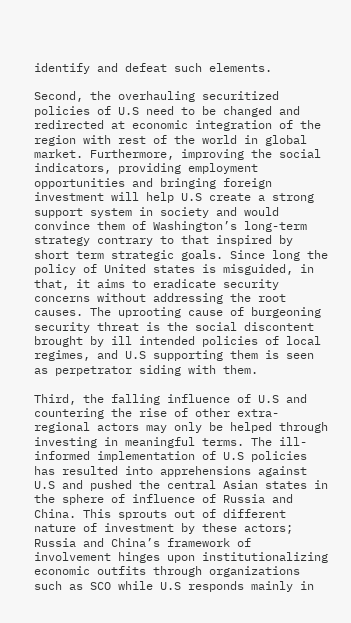identify and defeat such elements.

Second, the overhauling securitized policies of U.S need to be changed and redirected at economic integration of the region with rest of the world in global market. Furthermore, improving the social indicators, providing employment opportunities and bringing foreign investment will help U.S create a strong support system in society and would convince them of Washington’s long-term strategy contrary to that inspired by short term strategic goals. Since long the policy of United states is misguided, in that, it aims to eradicate security concerns without addressing the root causes. The uprooting cause of burgeoning security threat is the social discontent brought by ill intended policies of local regimes, and U.S supporting them is seen as perpetrator siding with them.

Third, the falling influence of U.S and countering the rise of other extra-regional actors may only be helped through investing in meaningful terms. The ill-informed implementation of U.S policies has resulted into apprehensions against U.S and pushed the central Asian states in the sphere of influence of Russia and China. This sprouts out of different nature of investment by these actors; Russia and China’s framework of involvement hinges upon institutionalizing economic outfits through organizations such as SCO while U.S responds mainly in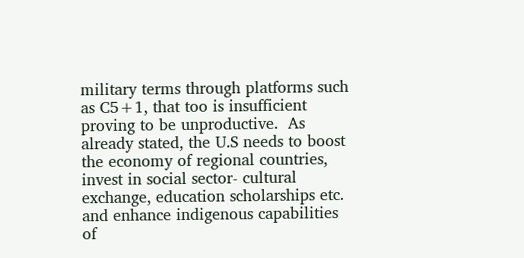military terms through platforms such as C5+1, that too is insufficient proving to be unproductive.  As already stated, the U.S needs to boost the economy of regional countries, invest in social sector- cultural exchange, education scholarships etc. and enhance indigenous capabilities of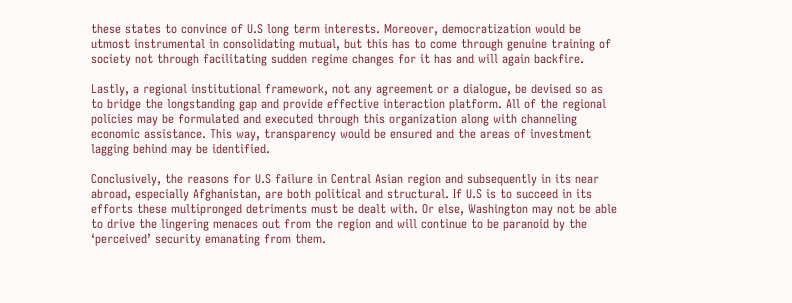these states to convince of U.S long term interests. Moreover, democratization would be utmost instrumental in consolidating mutual, but this has to come through genuine training of society not through facilitating sudden regime changes for it has and will again backfire.

Lastly, a regional institutional framework, not any agreement or a dialogue, be devised so as to bridge the longstanding gap and provide effective interaction platform. All of the regional policies may be formulated and executed through this organization along with channeling economic assistance. This way, transparency would be ensured and the areas of investment lagging behind may be identified.

Conclusively, the reasons for U.S failure in Central Asian region and subsequently in its near abroad, especially Afghanistan, are both political and structural. If U.S is to succeed in its efforts these multipronged detriments must be dealt with. Or else, Washington may not be able to drive the lingering menaces out from the region and will continue to be paranoid by the ‘perceived’ security emanating from them.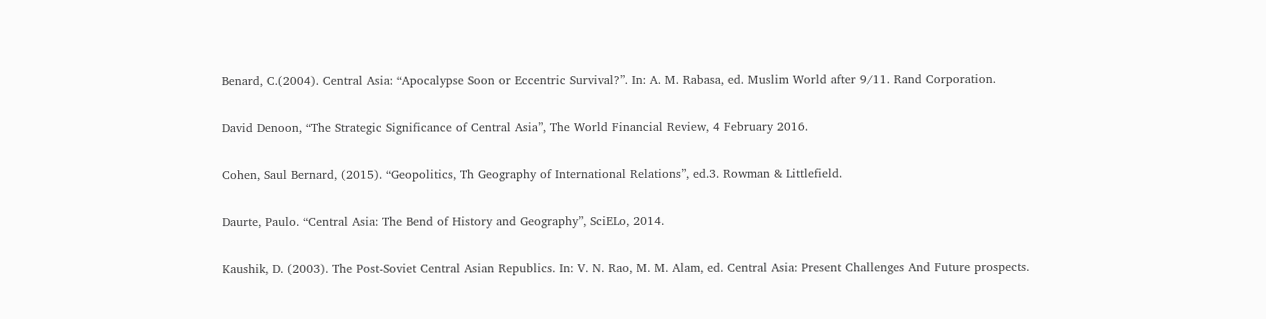Benard, C.(2004). Central Asia: “Apocalypse Soon or Eccentric Survival?”. In: A. M. Rabasa, ed. Muslim World after 9/11. Rand Corporation.

David Denoon, “The Strategic Significance of Central Asia”, The World Financial Review, 4 February 2016.

Cohen, Saul Bernard, (2015). “Geopolitics, Th Geography of International Relations”, ed.3. Rowman & Littlefield.

Daurte, Paulo. “Central Asia: The Bend of History and Geography”, SciELo, 2014.

Kaushik, D. (2003). The Post-Soviet Central Asian Republics. In: V. N. Rao, M. M. Alam, ed. Central Asia: Present Challenges And Future prospects.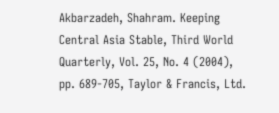Akbarzadeh, Shahram. Keeping Central Asia Stable, Third World Quarterly, Vol. 25, No. 4 (2004), pp. 689-705, Taylor & Francis, Ltd.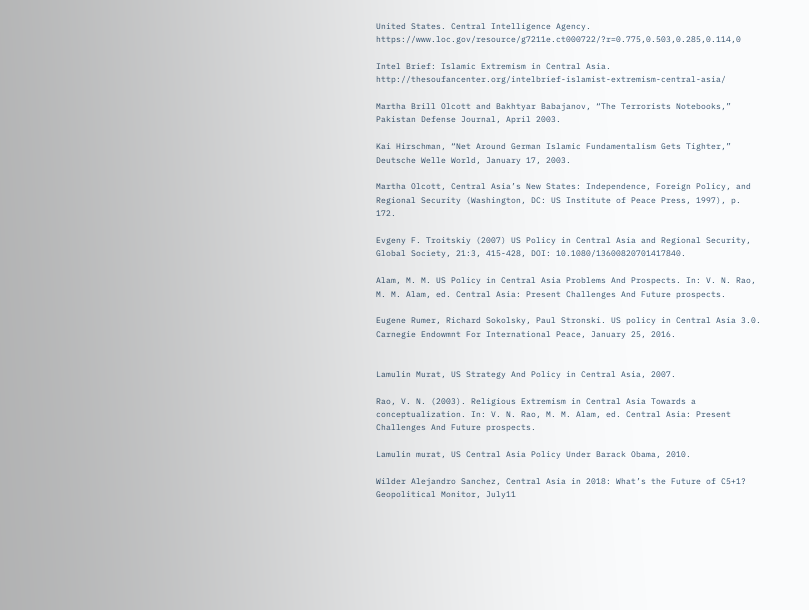United States. Central Intelligence Agency. https://www.loc.gov/resource/g7211e.ct000722/?r=0.775,0.503,0.285,0.114,0

Intel Brief: Islamic Extremism in Central Asia. http://thesoufancenter.org/intelbrief-islamist-extremism-central-asia/

Martha Brill Olcott and Bakhtyar Babajanov, “The Terrorists Notebooks,” Pakistan Defense Journal, April 2003.

Kai Hirschman, “Net Around German Islamic Fundamentalism Gets Tighter,” Deutsche Welle World, January 17, 2003.

Martha Olcott, Central Asia’s New States: Independence, Foreign Policy, and Regional Security (Washington, DC: US Institute of Peace Press, 1997), p. 172.

Evgeny F. Troitskiy (2007) US Policy in Central Asia and Regional Security, Global Society, 21:3, 415-428, DOI: 10.1080/13600820701417840.

Alam, M. M. US Policy in Central Asia Problems And Prospects. In: V. N. Rao, M. M. Alam, ed. Central Asia: Present Challenges And Future prospects.

Eugene Rumer, Richard Sokolsky, Paul Stronski. US policy in Central Asia 3.0. Carnegie Endowmnt For International Peace, January 25, 2016.


Lamulin Murat, US Strategy And Policy in Central Asia, 2007.

Rao, V. N. (2003). Religious Extremism in Central Asia Towards a conceptualization. In: V. N. Rao, M. M. Alam, ed. Central Asia: Present Challenges And Future prospects.

Lamulin murat, US Central Asia Policy Under Barack Obama, 2010.

Wilder Alejandro Sanchez, Central Asia in 2018: What’s the Future of C5+1? Geopolitical Monitor, July11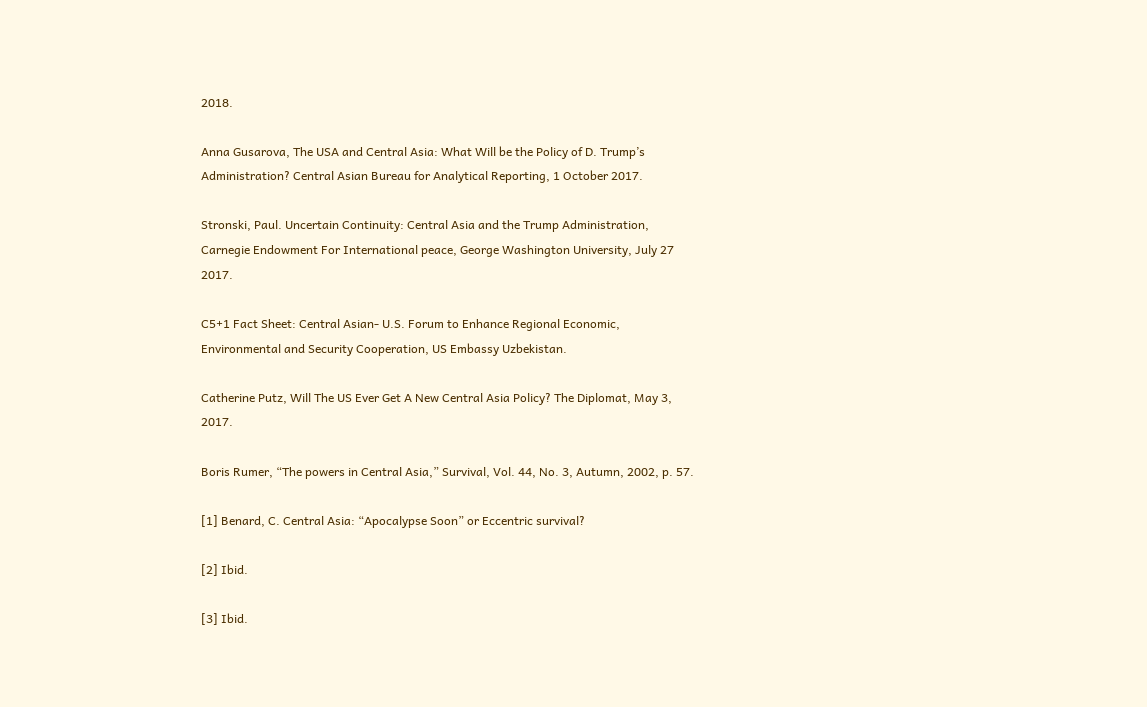2018.

Anna Gusarova, The USA and Central Asia: What Will be the Policy of D. Trump’s Administration? Central Asian Bureau for Analytical Reporting, 1 October 2017.

Stronski, Paul. Uncertain Continuity: Central Asia and the Trump Administration, Carnegie Endowment For International peace, George Washington University, July 27 2017.

C5+1 Fact Sheet: Central Asian- U.S. Forum to Enhance Regional Economic, Environmental and Security Cooperation, US Embassy Uzbekistan.

Catherine Putz, Will The US Ever Get A New Central Asia Policy? The Diplomat, May 3, 2017.

Boris Rumer, “The powers in Central Asia,” Survival, Vol. 44, No. 3, Autumn, 2002, p. 57.

[1] Benard, C. Central Asia: “Apocalypse Soon” or Eccentric survival?

[2] Ibid.

[3] Ibid.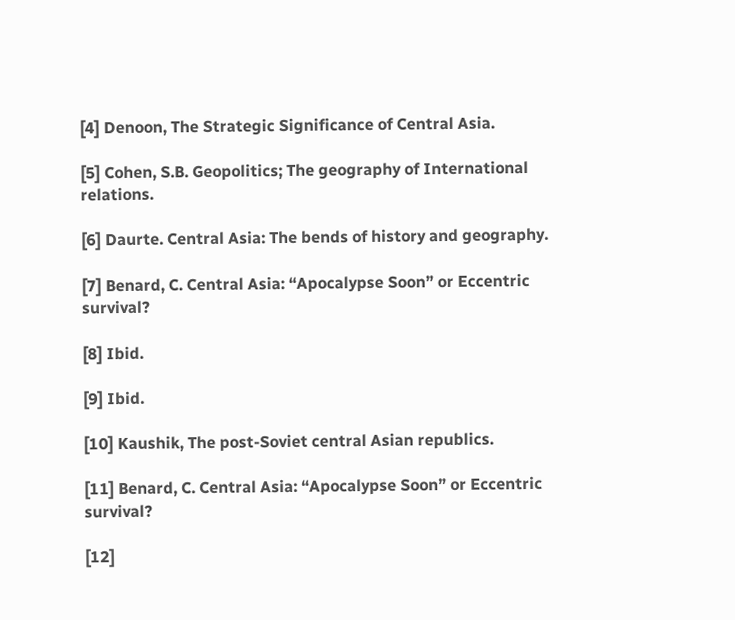[4] Denoon, The Strategic Significance of Central Asia.

[5] Cohen, S.B. Geopolitics; The geography of International relations.

[6] Daurte. Central Asia: The bends of history and geography.

[7] Benard, C. Central Asia: “Apocalypse Soon” or Eccentric survival?

[8] Ibid.

[9] Ibid.

[10] Kaushik, The post-Soviet central Asian republics.

[11] Benard, C. Central Asia: “Apocalypse Soon” or Eccentric survival?

[12]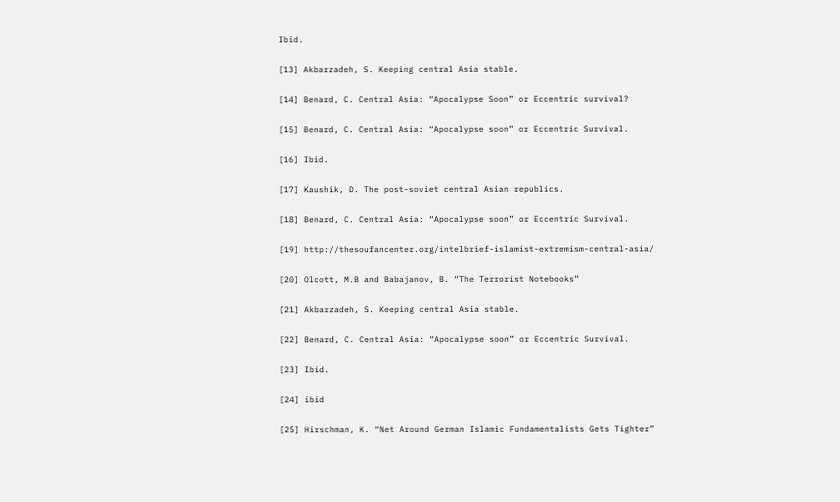Ibid.

[13] Akbarzadeh, S. Keeping central Asia stable.

[14] Benard, C. Central Asia: “Apocalypse Soon” or Eccentric survival?

[15] Benard, C. Central Asia: “Apocalypse soon” or Eccentric Survival.

[16] Ibid.

[17] Kaushik, D. The post-soviet central Asian republics.

[18] Benard, C. Central Asia: “Apocalypse soon” or Eccentric Survival.

[19] http://thesoufancenter.org/intelbrief-islamist-extremism-central-asia/

[20] Olcott, M.B and Babajanov, B. “The Terrorist Notebooks”

[21] Akbarzadeh, S. Keeping central Asia stable.

[22] Benard, C. Central Asia: “Apocalypse soon” or Eccentric Survival.

[23] Ibid.

[24] ibid

[25] Hirschman, K. “Net Around German Islamic Fundamentalists Gets Tighter”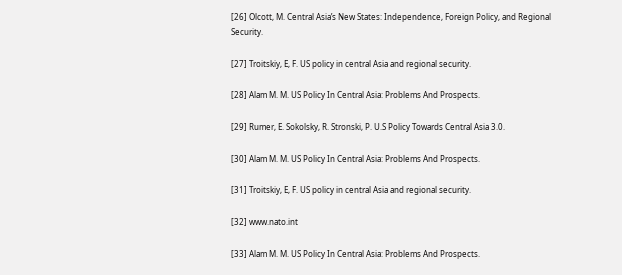[26] Olcott, M. Central Asia’s New States: Independence, Foreign Policy, and Regional Security.

[27] Troitskiy, E, F. US policy in central Asia and regional security.

[28] Alam M. M. US Policy In Central Asia: Problems And Prospects.

[29] Rumer, E. Sokolsky, R. Stronski, P. U.S Policy Towards Central Asia 3.0.

[30] Alam M. M. US Policy In Central Asia: Problems And Prospects.

[31] Troitskiy, E, F. US policy in central Asia and regional security.

[32] www.nato.int

[33] Alam M. M. US Policy In Central Asia: Problems And Prospects.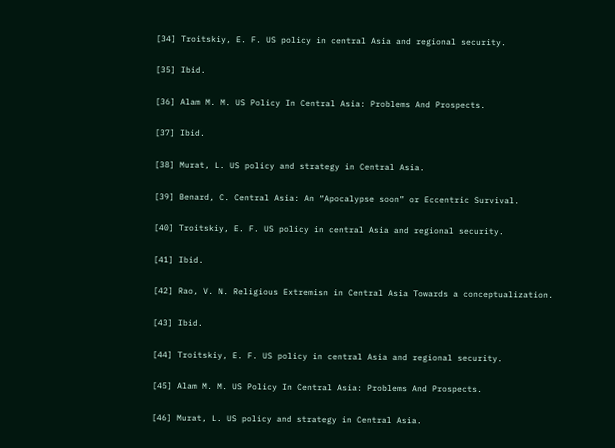[34] Troitskiy, E. F. US policy in central Asia and regional security.

[35] Ibid.

[36] Alam M. M. US Policy In Central Asia: Problems And Prospects.

[37] Ibid.

[38] Murat, L. US policy and strategy in Central Asia.

[39] Benard, C. Central Asia: An “Apocalypse soon” or Eccentric Survival.

[40] Troitskiy, E. F. US policy in central Asia and regional security.

[41] Ibid.

[42] Rao, V. N. Religious Extremisn in Central Asia Towards a conceptualization.

[43] Ibid.

[44] Troitskiy, E. F. US policy in central Asia and regional security.

[45] Alam M. M. US Policy In Central Asia: Problems And Prospects.

[46] Murat, L. US policy and strategy in Central Asia.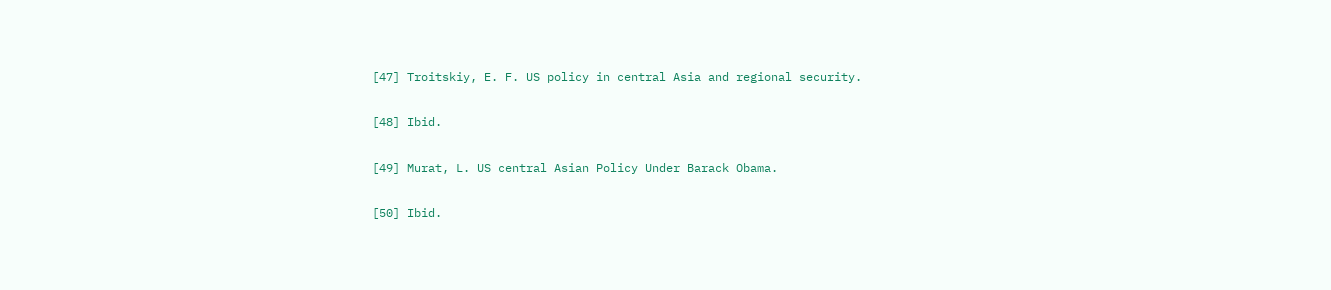[47] Troitskiy, E. F. US policy in central Asia and regional security.

[48] Ibid.

[49] Murat, L. US central Asian Policy Under Barack Obama.

[50] Ibid.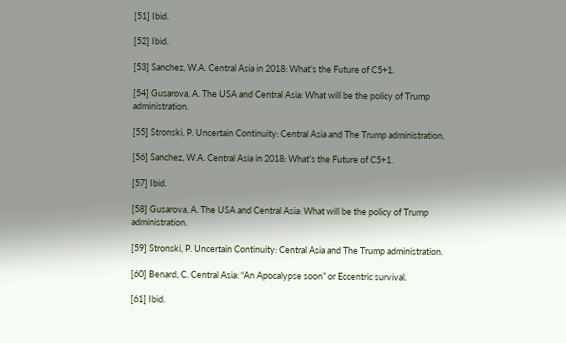[51] Ibid.

[52] Ibid.

[53] Sanchez, W.A. Central Asia in 2018: What’s the Future of C5+1.

[54] Gusarova, A. The USA and Central Asia: What will be the policy of Trump administration.

[55] Stronski, P. Uncertain Continuity: Central Asia and The Trump administration.

[56] Sanchez, W.A. Central Asia in 2018: What’s the Future of C5+1.

[57] Ibid.

[58] Gusarova, A. The USA and Central Asia: What will be the policy of Trump administration.

[59] Stronski, P. Uncertain Continuity: Central Asia and The Trump administration.

[60] Benard, C. Central Asia: “An Apocalypse soon” or Eccentric survival.

[61] Ibid.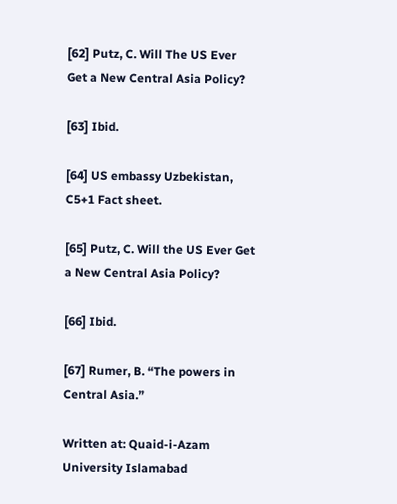[62] Putz, C. Will The US Ever Get a New Central Asia Policy?

[63] Ibid.

[64] US embassy Uzbekistan, C5+1 Fact sheet.

[65] Putz, C. Will the US Ever Get a New Central Asia Policy?

[66] Ibid.

[67] Rumer, B. “The powers in Central Asia.”

Written at: Quaid-i-Azam University Islamabad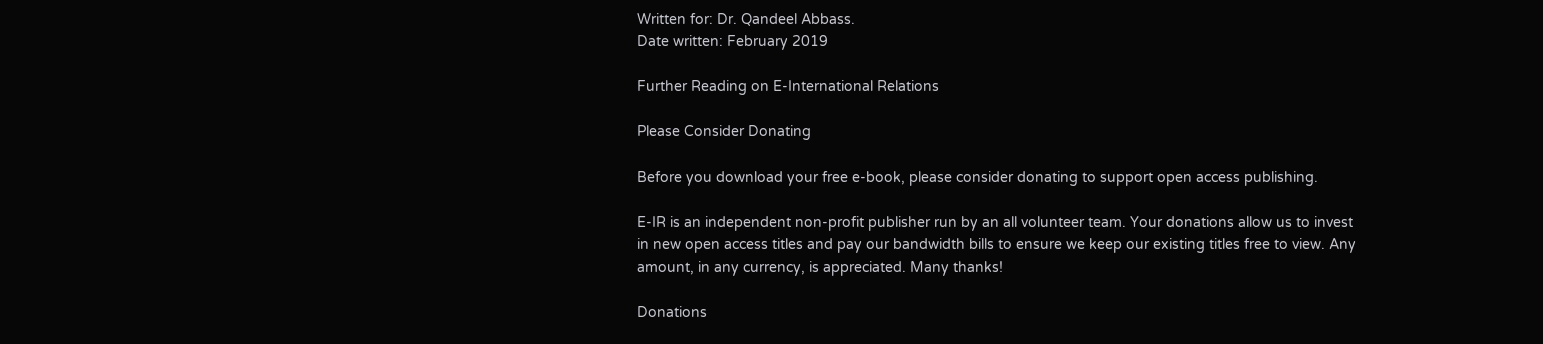Written for: Dr. Qandeel Abbass.
Date written: February 2019

Further Reading on E-International Relations

Please Consider Donating

Before you download your free e-book, please consider donating to support open access publishing.

E-IR is an independent non-profit publisher run by an all volunteer team. Your donations allow us to invest in new open access titles and pay our bandwidth bills to ensure we keep our existing titles free to view. Any amount, in any currency, is appreciated. Many thanks!

Donations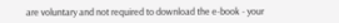are voluntary and not required to download the e-book - your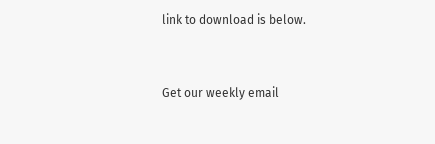link to download is below.


Get our weekly email